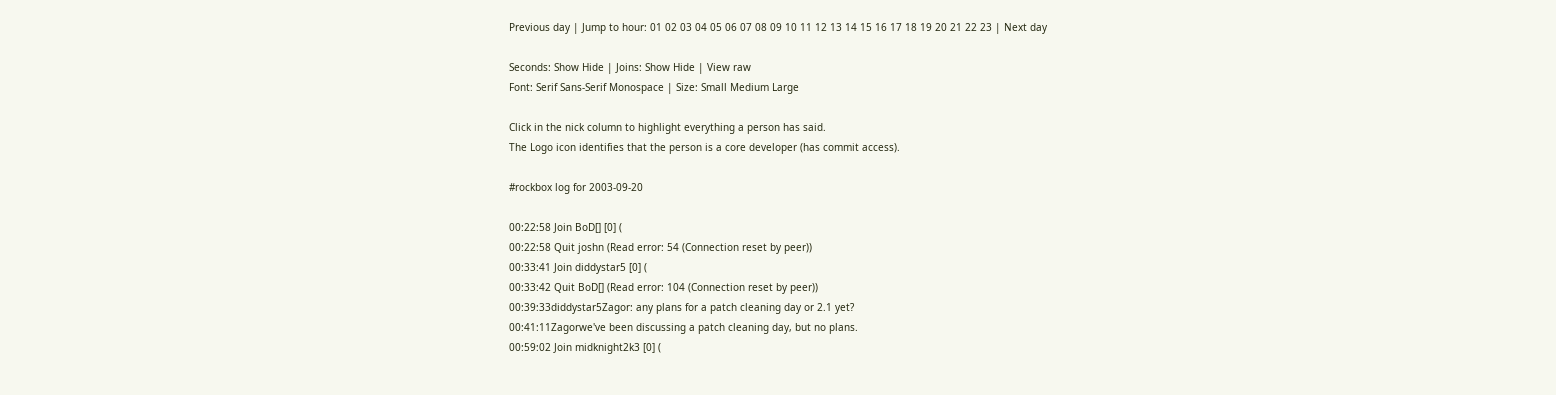Previous day | Jump to hour: 01 02 03 04 05 06 07 08 09 10 11 12 13 14 15 16 17 18 19 20 21 22 23 | Next day

Seconds: Show Hide | Joins: Show Hide | View raw
Font: Serif Sans-Serif Monospace | Size: Small Medium Large

Click in the nick column to highlight everything a person has said.
The Logo icon identifies that the person is a core developer (has commit access).

#rockbox log for 2003-09-20

00:22:58 Join BoD[] [0] (
00:22:58 Quit joshn (Read error: 54 (Connection reset by peer))
00:33:41 Join diddystar5 [0] (
00:33:42 Quit BoD[] (Read error: 104 (Connection reset by peer))
00:39:33diddystar5Zagor: any plans for a patch cleaning day or 2.1 yet?
00:41:11Zagorwe've been discussing a patch cleaning day, but no plans.
00:59:02 Join midknight2k3 [0] (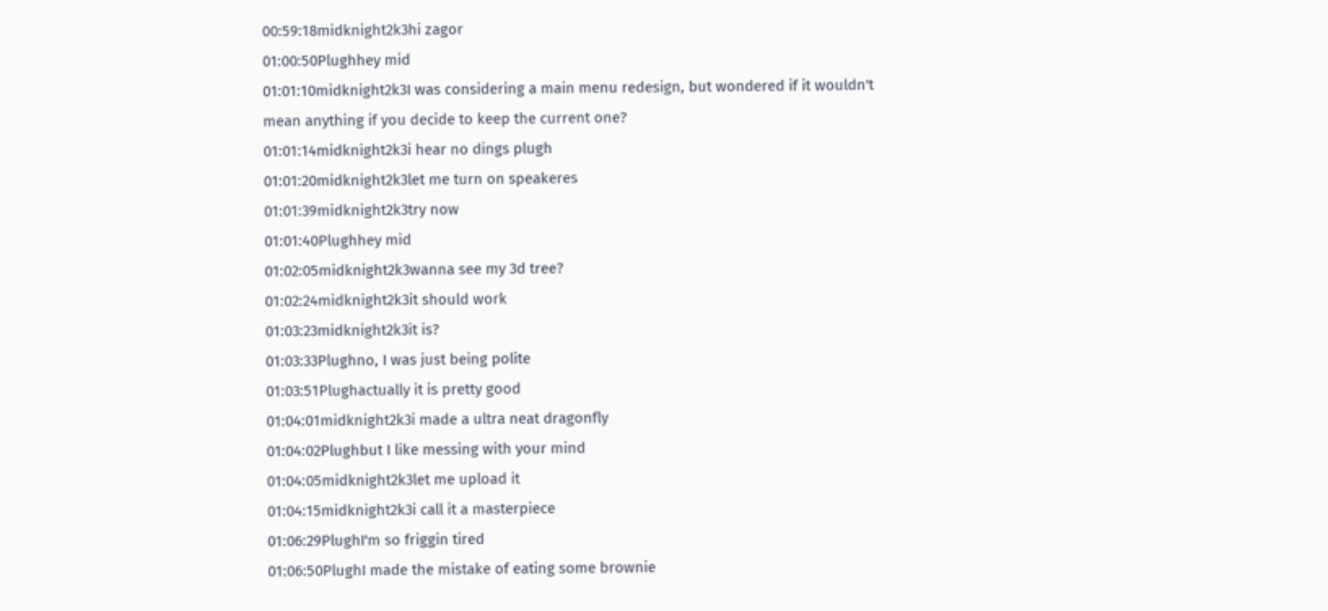00:59:18midknight2k3hi zagor
01:00:50Plughhey mid
01:01:10midknight2k3I was considering a main menu redesign, but wondered if it wouldn't mean anything if you decide to keep the current one?
01:01:14midknight2k3i hear no dings plugh
01:01:20midknight2k3let me turn on speakeres
01:01:39midknight2k3try now
01:01:40Plughhey mid
01:02:05midknight2k3wanna see my 3d tree?
01:02:24midknight2k3it should work
01:03:23midknight2k3it is?
01:03:33Plughno, I was just being polite
01:03:51Plughactually it is pretty good
01:04:01midknight2k3i made a ultra neat dragonfly
01:04:02Plughbut I like messing with your mind
01:04:05midknight2k3let me upload it
01:04:15midknight2k3i call it a masterpiece
01:06:29PlughI'm so friggin tired
01:06:50PlughI made the mistake of eating some brownie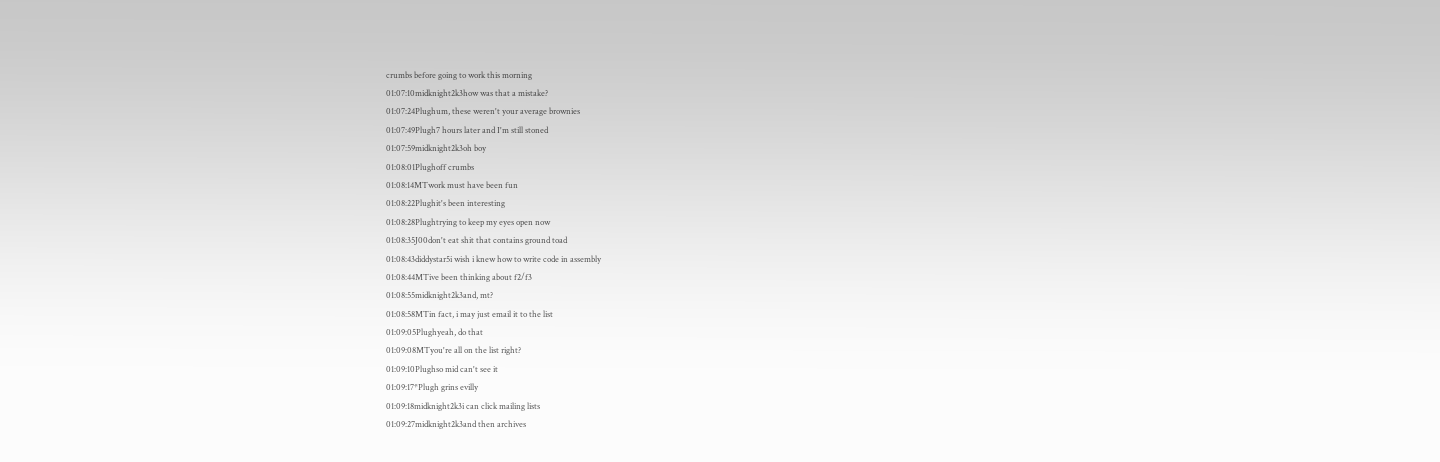crumbs before going to work this morning
01:07:10midknight2k3how was that a mistake?
01:07:24Plughum, these weren't your average brownies
01:07:49Plugh7 hours later and I'm still stoned
01:07:59midknight2k3oh boy
01:08:01Plughoff crumbs
01:08:14MTwork must have been fun
01:08:22Plughit's been interesting
01:08:28Plughtrying to keep my eyes open now
01:08:35J00don't eat shit that contains ground toad
01:08:43diddystar5i wish i knew how to write code in assembly
01:08:44MTive been thinking about f2/f3
01:08:55midknight2k3and, mt?
01:08:58MTin fact, i may just email it to the list
01:09:05Plughyeah, do that
01:09:08MTyou're all on the list right?
01:09:10Plughso mid can't see it
01:09:17*Plugh grins evilly
01:09:18midknight2k3i can click mailing lists
01:09:27midknight2k3and then archives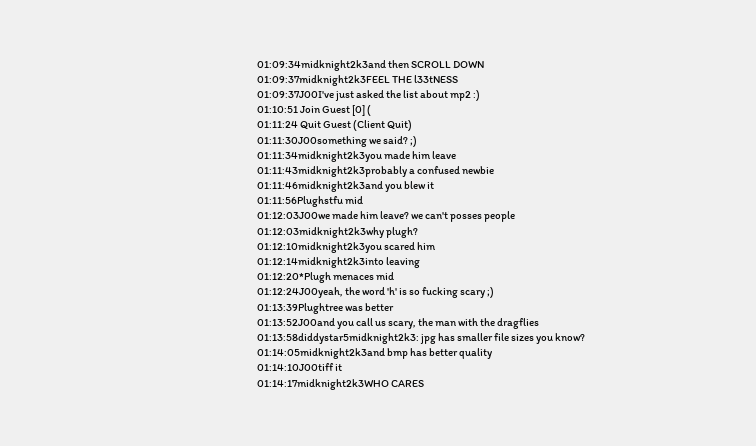01:09:34midknight2k3and then SCROLL DOWN
01:09:37midknight2k3FEEL THE l33tNESS
01:09:37J00I've just asked the list about mp2 :)
01:10:51 Join Guest [0] (
01:11:24 Quit Guest (Client Quit)
01:11:30J00something we said? ;)
01:11:34midknight2k3you made him leave
01:11:43midknight2k3probably a confused newbie
01:11:46midknight2k3and you blew it
01:11:56Plughstfu mid
01:12:03J00we made him leave? we can't posses people
01:12:03midknight2k3why plugh?
01:12:10midknight2k3you scared him
01:12:14midknight2k3into leaving
01:12:20*Plugh menaces mid
01:12:24J00yeah, the word 'h' is so fucking scary ;)
01:13:39Plughtree was better
01:13:52J00and you call us scary, the man with the dragflies
01:13:58diddystar5midknight2k3: jpg has smaller file sizes you know?
01:14:05midknight2k3and bmp has better quality
01:14:10J00tiff it
01:14:17midknight2k3WHO CARES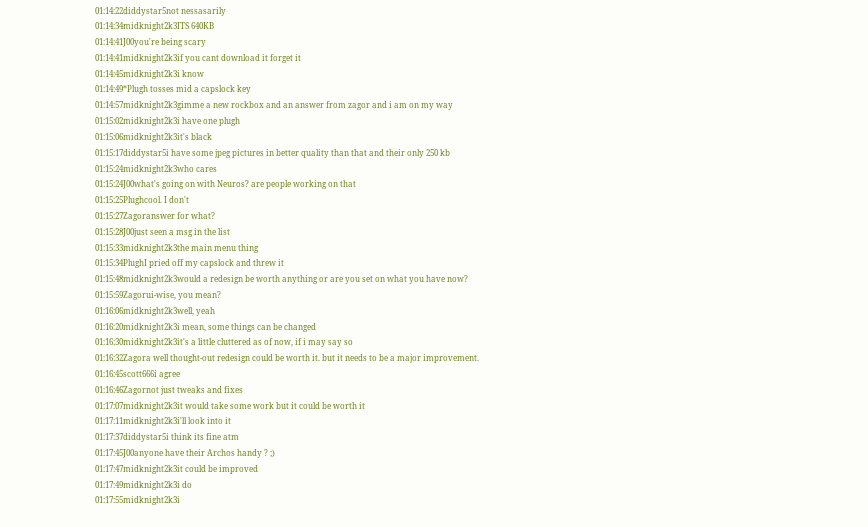01:14:22diddystar5not nessasarily
01:14:34midknight2k3ITS 640KB
01:14:41J00you're being scary
01:14:41midknight2k3if you cant download it forget it
01:14:45midknight2k3i know
01:14:49*Plugh tosses mid a capslock key
01:14:57midknight2k3gimme a new rockbox and an answer from zagor and i am on my way
01:15:02midknight2k3i have one plugh
01:15:06midknight2k3it's black
01:15:17diddystar5i have some jpeg pictures in better quality than that and their only 250 kb
01:15:24midknight2k3who cares
01:15:24J00what's going on with Neuros? are people working on that
01:15:25Plughcool. I don't
01:15:27Zagoranswer for what?
01:15:28J00just seen a msg in the list
01:15:33midknight2k3the main menu thing
01:15:34PlughI pried off my capslock and threw it
01:15:48midknight2k3would a redesign be worth anything or are you set on what you have now?
01:15:59Zagorui-wise, you mean?
01:16:06midknight2k3well, yeah
01:16:20midknight2k3i mean, some things can be changed
01:16:30midknight2k3it's a little cluttered as of now, if i may say so
01:16:32Zagora well thought-out redesign could be worth it. but it needs to be a major improvement.
01:16:45scott666i agree
01:16:46Zagornot just tweaks and fixes
01:17:07midknight2k3it would take some work but it could be worth it
01:17:11midknight2k3i'll look into it
01:17:37diddystar5i think its fine atm
01:17:45J00anyone have their Archos handy ? ;)
01:17:47midknight2k3it could be improved
01:17:49midknight2k3i do
01:17:55midknight2k3i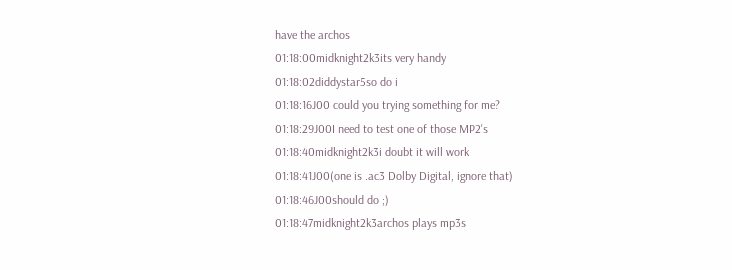have the archos
01:18:00midknight2k3its very handy
01:18:02diddystar5so do i
01:18:16J00 could you trying something for me?
01:18:29J00I need to test one of those MP2's
01:18:40midknight2k3i doubt it will work
01:18:41J00(one is .ac3 Dolby Digital, ignore that)
01:18:46J00should do ;)
01:18:47midknight2k3archos plays mp3s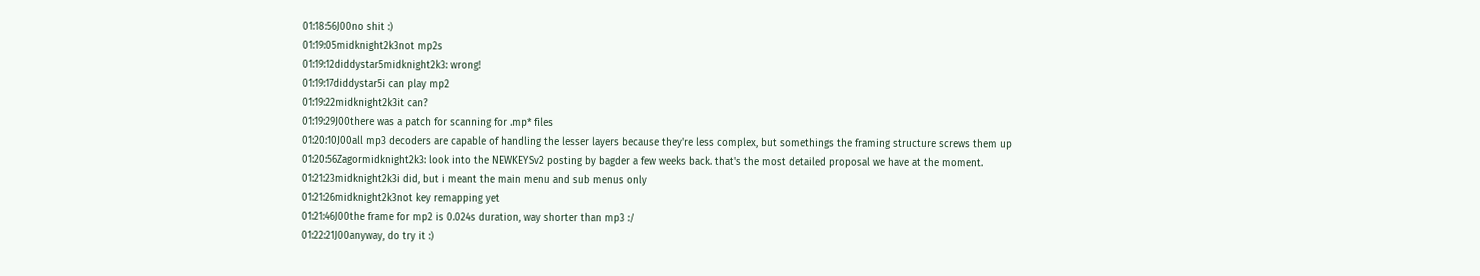01:18:56J00no shit :)
01:19:05midknight2k3not mp2s
01:19:12diddystar5midknight2k3: wrong!
01:19:17diddystar5i can play mp2
01:19:22midknight2k3it can?
01:19:29J00there was a patch for scanning for .mp* files
01:20:10J00all mp3 decoders are capable of handling the lesser layers because they're less complex, but somethings the framing structure screws them up
01:20:56Zagormidknight2k3: look into the NEWKEYSv2 posting by bagder a few weeks back. that's the most detailed proposal we have at the moment.
01:21:23midknight2k3i did, but i meant the main menu and sub menus only
01:21:26midknight2k3not key remapping yet
01:21:46J00the frame for mp2 is 0.024s duration, way shorter than mp3 :/
01:22:21J00anyway, do try it :)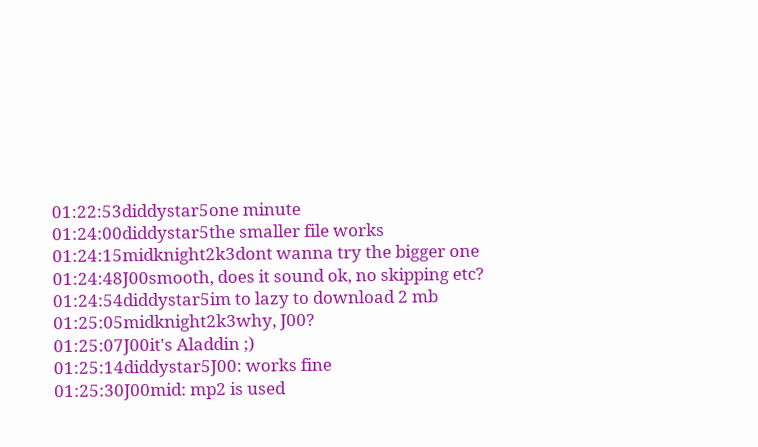01:22:53diddystar5one minute
01:24:00diddystar5the smaller file works
01:24:15midknight2k3dont wanna try the bigger one
01:24:48J00smooth, does it sound ok, no skipping etc?
01:24:54diddystar5im to lazy to download 2 mb
01:25:05midknight2k3why, J00?
01:25:07J00it's Aladdin ;)
01:25:14diddystar5J00: works fine
01:25:30J00mid: mp2 is used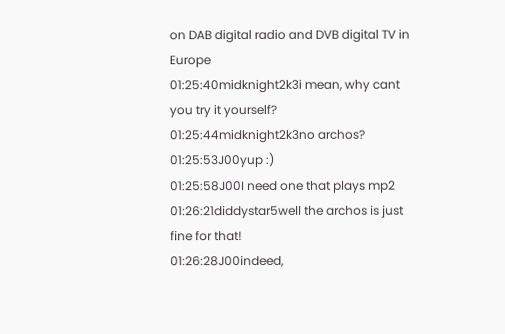on DAB digital radio and DVB digital TV in Europe
01:25:40midknight2k3i mean, why cant you try it yourself?
01:25:44midknight2k3no archos?
01:25:53J00yup :)
01:25:58J00I need one that plays mp2
01:26:21diddystar5well the archos is just fine for that!
01:26:28J00indeed,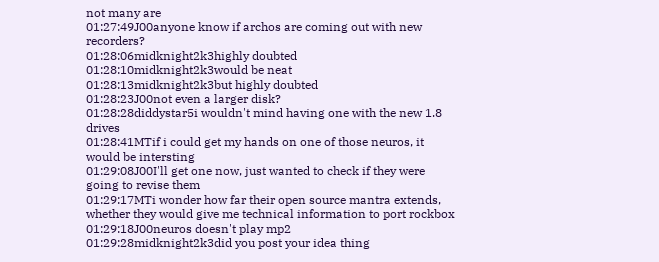not many are
01:27:49J00anyone know if archos are coming out with new recorders?
01:28:06midknight2k3highly doubted
01:28:10midknight2k3would be neat
01:28:13midknight2k3but highly doubted
01:28:23J00not even a larger disk?
01:28:28diddystar5i wouldn't mind having one with the new 1.8 drives
01:28:41MTif i could get my hands on one of those neuros, it would be intersting
01:29:08J00I'll get one now, just wanted to check if they were going to revise them
01:29:17MTi wonder how far their open source mantra extends, whether they would give me technical information to port rockbox
01:29:18J00neuros doesn't play mp2
01:29:28midknight2k3did you post your idea thing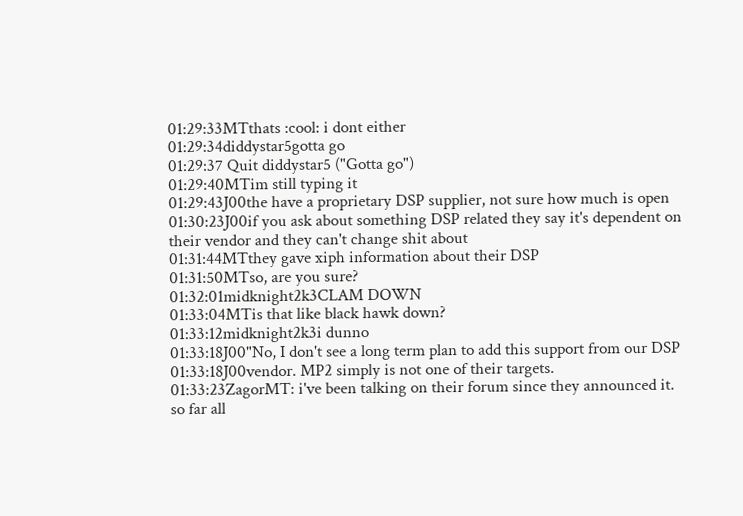01:29:33MTthats :cool: i dont either
01:29:34diddystar5gotta go
01:29:37 Quit diddystar5 ("Gotta go")
01:29:40MTim still typing it
01:29:43J00the have a proprietary DSP supplier, not sure how much is open
01:30:23J00if you ask about something DSP related they say it's dependent on their vendor and they can't change shit about
01:31:44MTthey gave xiph information about their DSP
01:31:50MTso, are you sure?
01:32:01midknight2k3CLAM DOWN
01:33:04MTis that like black hawk down?
01:33:12midknight2k3i dunno
01:33:18J00"No, I don't see a long term plan to add this support from our DSP
01:33:18J00vendor. MP2 simply is not one of their targets.
01:33:23ZagorMT: i've been talking on their forum since they announced it. so far all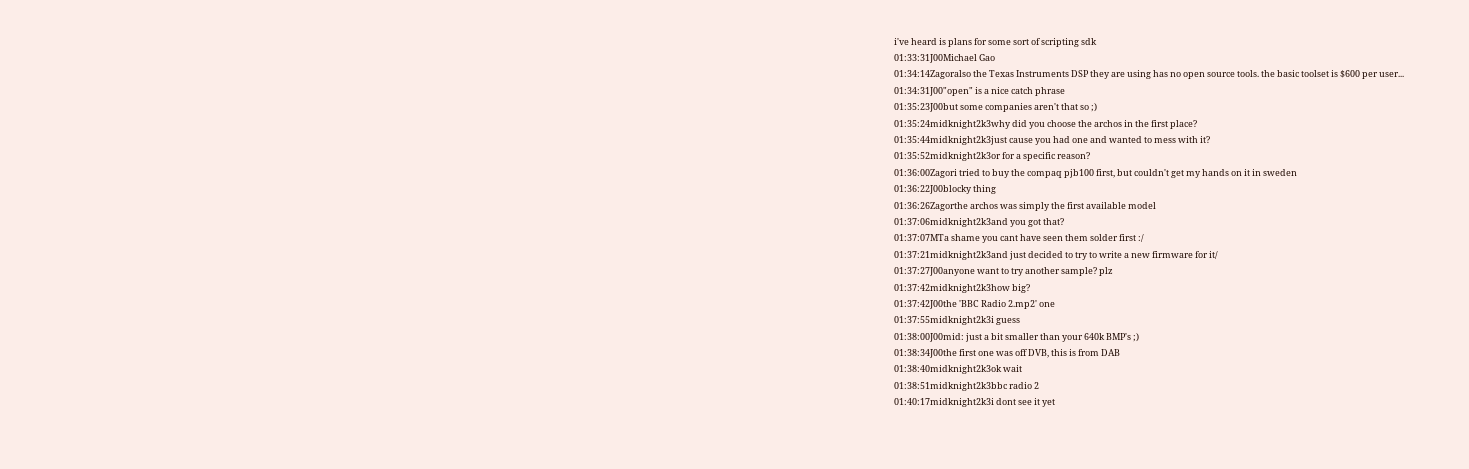i've heard is plans for some sort of scripting sdk
01:33:31J00Michael Gao
01:34:14Zagoralso the Texas Instruments DSP they are using has no open source tools. the basic toolset is $600 per user...
01:34:31J00"open" is a nice catch phrase
01:35:23J00but some companies aren't that so ;)
01:35:24midknight2k3why did you choose the archos in the first place?
01:35:44midknight2k3just cause you had one and wanted to mess with it?
01:35:52midknight2k3or for a specific reason?
01:36:00Zagori tried to buy the compaq pjb100 first, but couldn't get my hands on it in sweden
01:36:22J00blocky thing
01:36:26Zagorthe archos was simply the first available model
01:37:06midknight2k3and you got that?
01:37:07MTa shame you cant have seen them solder first :/
01:37:21midknight2k3and just decided to try to write a new firmware for it/
01:37:27J00anyone want to try another sample? plz
01:37:42midknight2k3how big?
01:37:42J00the 'BBC Radio 2.mp2' one
01:37:55midknight2k3i guess
01:38:00J00mid: just a bit smaller than your 640k BMP's ;)
01:38:34J00the first one was off DVB, this is from DAB
01:38:40midknight2k3ok wait
01:38:51midknight2k3bbc radio 2
01:40:17midknight2k3i dont see it yet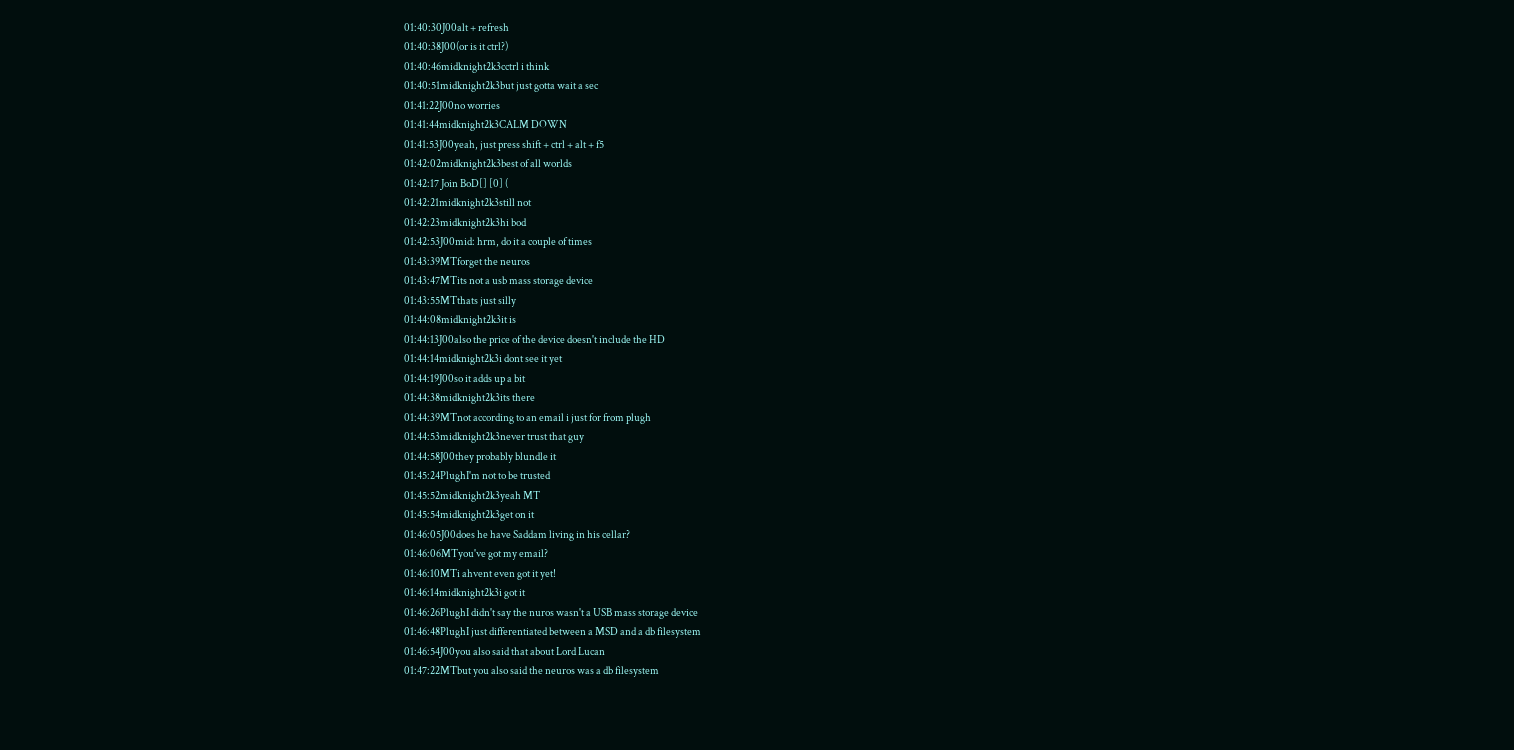01:40:30J00alt + refresh
01:40:38J00(or is it ctrl?)
01:40:46midknight2k3cctrl i think
01:40:51midknight2k3but just gotta wait a sec
01:41:22J00no worries
01:41:44midknight2k3CALM DOWN
01:41:53J00yeah, just press shift + ctrl + alt + f5
01:42:02midknight2k3best of all worlds
01:42:17 Join BoD[] [0] (
01:42:21midknight2k3still not
01:42:23midknight2k3hi bod
01:42:53J00mid: hrm, do it a couple of times
01:43:39MTforget the neuros
01:43:47MTits not a usb mass storage device
01:43:55MTthats just silly
01:44:08midknight2k3it is
01:44:13J00also the price of the device doesn't include the HD
01:44:14midknight2k3i dont see it yet
01:44:19J00so it adds up a bit
01:44:38midknight2k3its there
01:44:39MTnot according to an email i just for from plugh
01:44:53midknight2k3never trust that guy
01:44:58J00they probably blundle it
01:45:24PlughI'm not to be trusted
01:45:52midknight2k3yeah MT
01:45:54midknight2k3get on it
01:46:05J00does he have Saddam living in his cellar?
01:46:06MTyou've got my email?
01:46:10MTi ahvent even got it yet!
01:46:14midknight2k3i got it
01:46:26PlughI didn't say the nuros wasn't a USB mass storage device
01:46:48PlughI just differentiated between a MSD and a db filesystem
01:46:54J00you also said that about Lord Lucan
01:47:22MTbut you also said the neuros was a db filesystem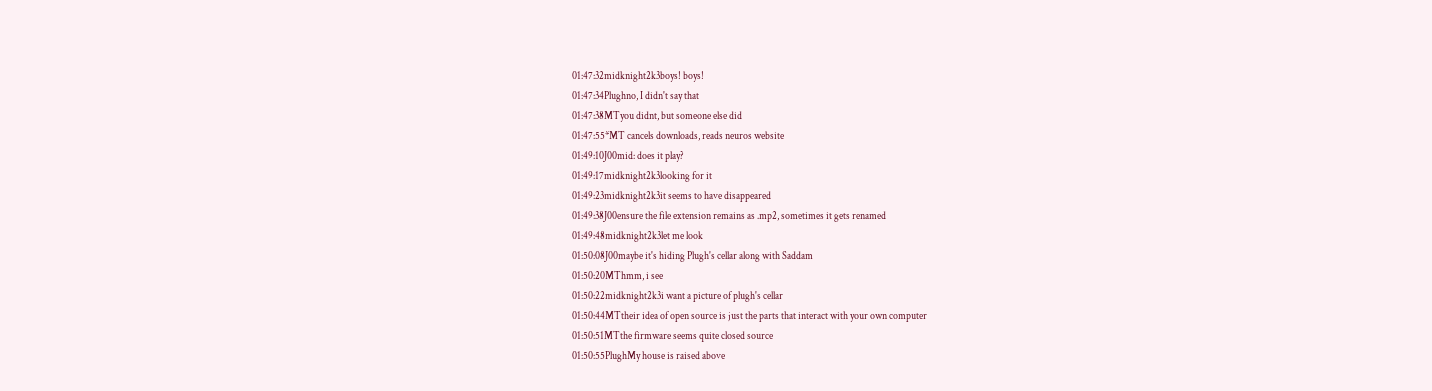01:47:32midknight2k3boys! boys!
01:47:34Plughno, I didn't say that
01:47:38MTyou didnt, but someone else did
01:47:55*MT cancels downloads, reads neuros website
01:49:10J00mid: does it play?
01:49:17midknight2k3looking for it
01:49:23midknight2k3it seems to have disappeared
01:49:38J00ensure the file extension remains as .mp2, sometimes it gets renamed
01:49:48midknight2k3let me look
01:50:08J00maybe it's hiding Plugh's cellar along with Saddam
01:50:20MThmm, i see
01:50:22midknight2k3i want a picture of plugh's cellar
01:50:44MTtheir idea of open source is just the parts that interact with your own computer
01:50:51MTthe firmware seems quite closed source
01:50:55PlughMy house is raised above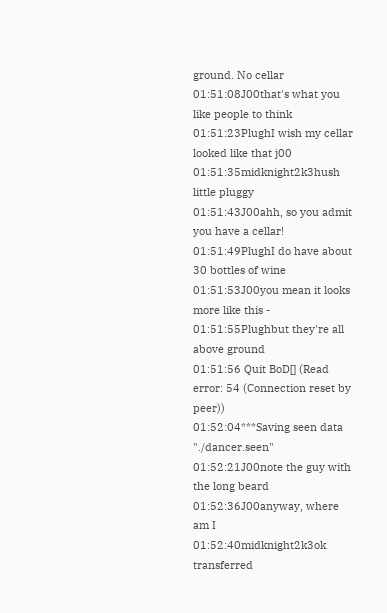ground. No cellar
01:51:08J00that's what you like people to think
01:51:23PlughI wish my cellar looked like that j00
01:51:35midknight2k3hush little pluggy
01:51:43J00ahh, so you admit you have a cellar!
01:51:49PlughI do have about 30 bottles of wine
01:51:53J00you mean it looks more like this -
01:51:55Plughbut they're all above ground
01:51:56 Quit BoD[] (Read error: 54 (Connection reset by peer))
01:52:04***Saving seen data "./dancer.seen"
01:52:21J00note the guy with the long beard
01:52:36J00anyway, where am I
01:52:40midknight2k3ok transferred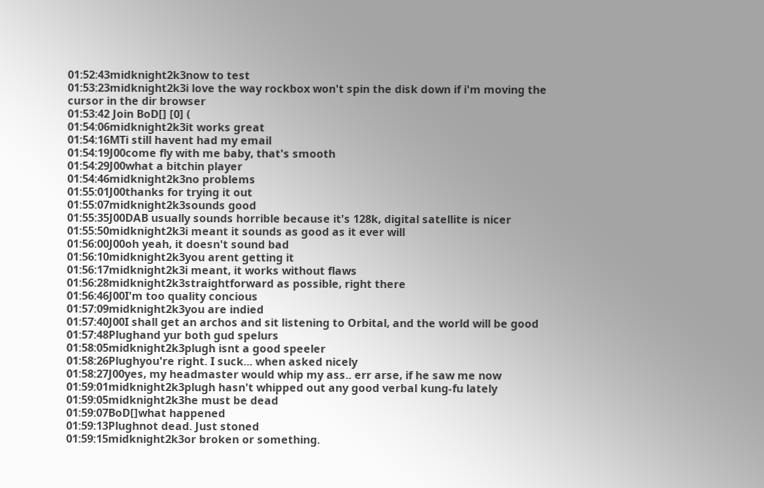01:52:43midknight2k3now to test
01:53:23midknight2k3i love the way rockbox won't spin the disk down if i'm moving the cursor in the dir browser
01:53:42 Join BoD[] [0] (
01:54:06midknight2k3it works great
01:54:16MTi still havent had my email
01:54:19J00come fly with me baby, that's smooth
01:54:29J00what a bitchin player
01:54:46midknight2k3no problems
01:55:01J00thanks for trying it out
01:55:07midknight2k3sounds good
01:55:35J00DAB usually sounds horrible because it's 128k, digital satellite is nicer
01:55:50midknight2k3i meant it sounds as good as it ever will
01:56:00J00oh yeah, it doesn't sound bad
01:56:10midknight2k3you arent getting it
01:56:17midknight2k3i meant, it works without flaws
01:56:28midknight2k3straightforward as possible, right there
01:56:46J00I'm too quality concious
01:57:09midknight2k3you are indied
01:57:40J00I shall get an archos and sit listening to Orbital, and the world will be good
01:57:48Plughand yur both gud spelurs
01:58:05midknight2k3plugh isnt a good speeler
01:58:26Plughyou're right. I suck... when asked nicely
01:58:27J00yes, my headmaster would whip my ass.. err arse, if he saw me now
01:59:01midknight2k3plugh hasn't whipped out any good verbal kung-fu lately
01:59:05midknight2k3he must be dead
01:59:07BoD[]what happened
01:59:13Plughnot dead. Just stoned
01:59:15midknight2k3or broken or something.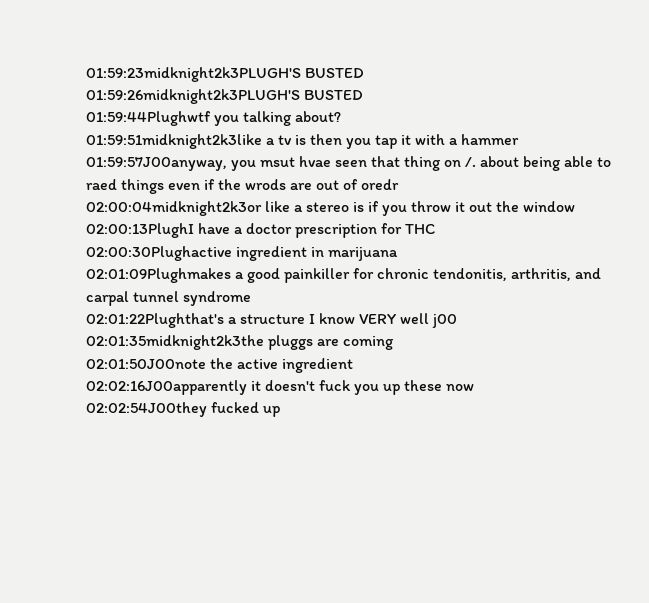01:59:23midknight2k3PLUGH'S BUSTED
01:59:26midknight2k3PLUGH'S BUSTED
01:59:44Plughwtf you talking about?
01:59:51midknight2k3like a tv is then you tap it with a hammer
01:59:57J00anyway, you msut hvae seen that thing on /. about being able to raed things even if the wrods are out of oredr
02:00:04midknight2k3or like a stereo is if you throw it out the window
02:00:13PlughI have a doctor prescription for THC
02:00:30Plughactive ingredient in marijuana
02:01:09Plughmakes a good painkiller for chronic tendonitis, arthritis, and carpal tunnel syndrome
02:01:22Plughthat's a structure I know VERY well j00
02:01:35midknight2k3the pluggs are coming
02:01:50J00note the active ingredient
02:02:16J00apparently it doesn't fuck you up these now
02:02:54J00they fucked up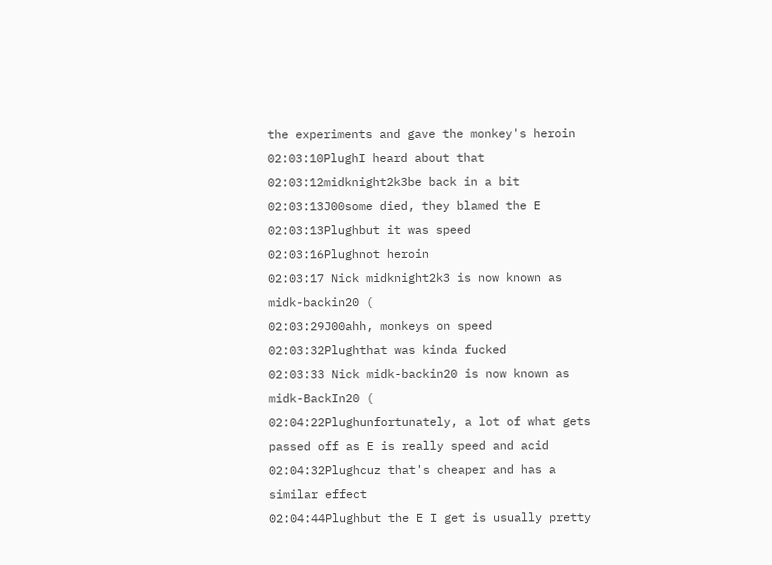the experiments and gave the monkey's heroin
02:03:10PlughI heard about that
02:03:12midknight2k3be back in a bit
02:03:13J00some died, they blamed the E
02:03:13Plughbut it was speed
02:03:16Plughnot heroin
02:03:17 Nick midknight2k3 is now known as midk-backin20 (
02:03:29J00ahh, monkeys on speed
02:03:32Plughthat was kinda fucked
02:03:33 Nick midk-backin20 is now known as midk-BackIn20 (
02:04:22Plughunfortunately, a lot of what gets passed off as E is really speed and acid
02:04:32Plughcuz that's cheaper and has a similar effect
02:04:44Plughbut the E I get is usually pretty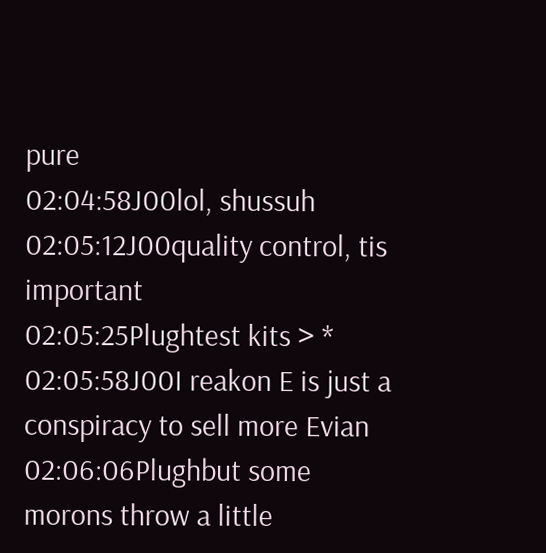pure
02:04:58J00lol, shussuh
02:05:12J00quality control, tis important
02:05:25Plughtest kits > *
02:05:58J00I reakon E is just a conspiracy to sell more Evian
02:06:06Plughbut some morons throw a little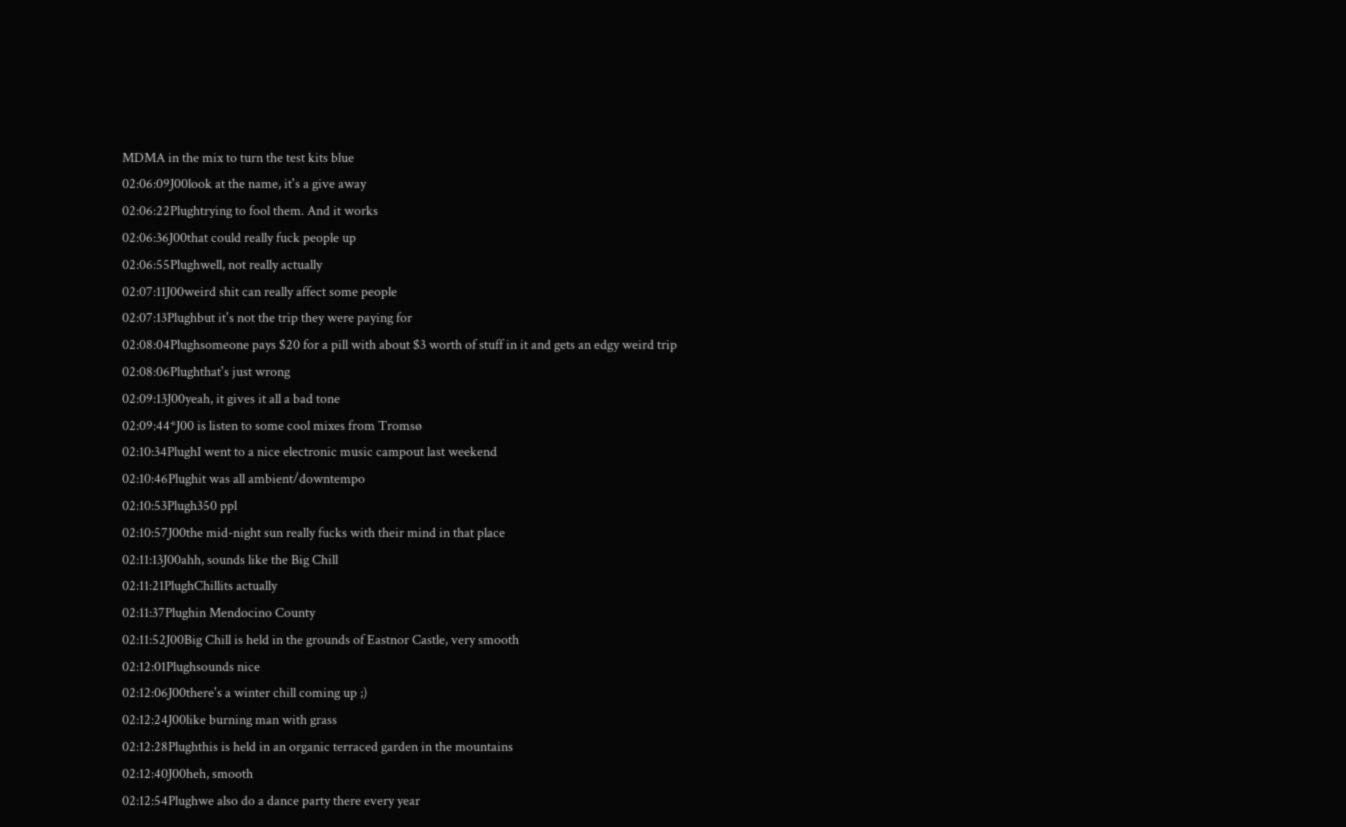MDMA in the mix to turn the test kits blue
02:06:09J00look at the name, it's a give away
02:06:22Plughtrying to fool them. And it works
02:06:36J00that could really fuck people up
02:06:55Plughwell, not really actually
02:07:11J00weird shit can really affect some people
02:07:13Plughbut it's not the trip they were paying for
02:08:04Plughsomeone pays $20 for a pill with about $3 worth of stuff in it and gets an edgy weird trip
02:08:06Plughthat's just wrong
02:09:13J00yeah, it gives it all a bad tone
02:09:44*J00 is listen to some cool mixes from Tromsø
02:10:34PlughI went to a nice electronic music campout last weekend
02:10:46Plughit was all ambient/downtempo
02:10:53Plugh350 ppl
02:10:57J00the mid-night sun really fucks with their mind in that place
02:11:13J00ahh, sounds like the Big Chill
02:11:21PlughChillits actually
02:11:37Plughin Mendocino County
02:11:52J00Big Chill is held in the grounds of Eastnor Castle, very smooth
02:12:01Plughsounds nice
02:12:06J00there's a winter chill coming up ;)
02:12:24J00like burning man with grass
02:12:28Plughthis is held in an organic terraced garden in the mountains
02:12:40J00heh, smooth
02:12:54Plughwe also do a dance party there every year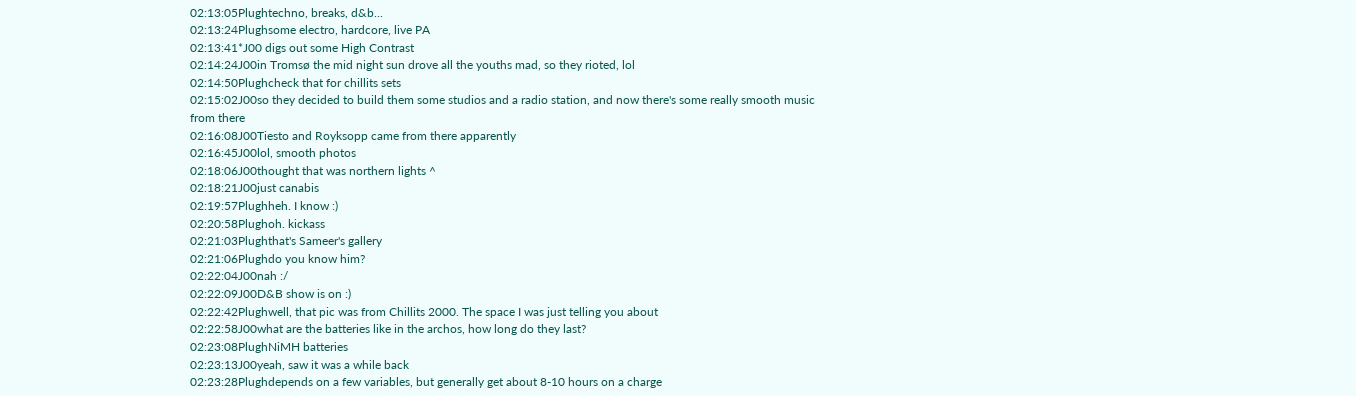02:13:05Plughtechno, breaks, d&b...
02:13:24Plughsome electro, hardcore, live PA
02:13:41*J00 digs out some High Contrast
02:14:24J00in Tromsø the mid night sun drove all the youths mad, so they rioted, lol
02:14:50Plughcheck that for chillits sets
02:15:02J00so they decided to build them some studios and a radio station, and now there's some really smooth music from there
02:16:08J00Tiesto and Royksopp came from there apparently
02:16:45J00lol, smooth photos
02:18:06J00thought that was northern lights ^
02:18:21J00just canabis
02:19:57Plughheh. I know :)
02:20:58Plughoh. kickass
02:21:03Plughthat's Sameer's gallery
02:21:06Plughdo you know him?
02:22:04J00nah :/
02:22:09J00D&B show is on :)
02:22:42Plughwell, that pic was from Chillits 2000. The space I was just telling you about
02:22:58J00what are the batteries like in the archos, how long do they last?
02:23:08PlughNiMH batteries
02:23:13J00yeah, saw it was a while back
02:23:28Plughdepends on a few variables, but generally get about 8-10 hours on a charge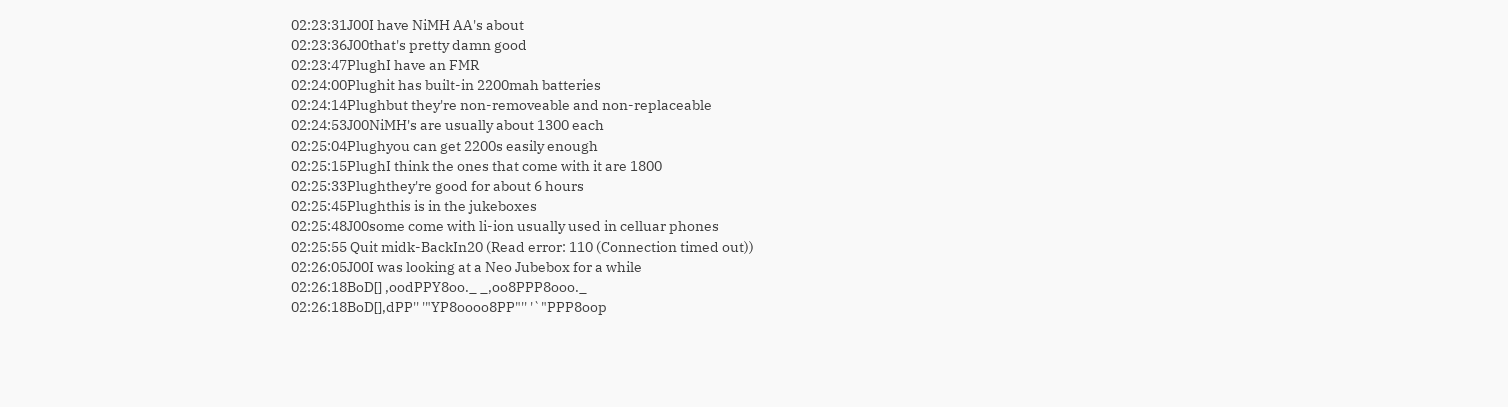02:23:31J00I have NiMH AA's about
02:23:36J00that's pretty damn good
02:23:47PlughI have an FMR
02:24:00Plughit has built-in 2200mah batteries
02:24:14Plughbut they're non-removeable and non-replaceable
02:24:53J00NiMH's are usually about 1300 each
02:25:04Plughyou can get 2200s easily enough
02:25:15PlughI think the ones that come with it are 1800
02:25:33Plughthey're good for about 6 hours
02:25:45Plughthis is in the jukeboxes
02:25:48J00some come with li-ion usually used in celluar phones
02:25:55 Quit midk-BackIn20 (Read error: 110 (Connection timed out))
02:26:05J00I was looking at a Neo Jubebox for a while
02:26:18BoD[] ,oodPPY8oo._ _,oo8PPP8ooo._
02:26:18BoD[],dPP'' '"YP8oooo8PP"'' '`"PPP8oop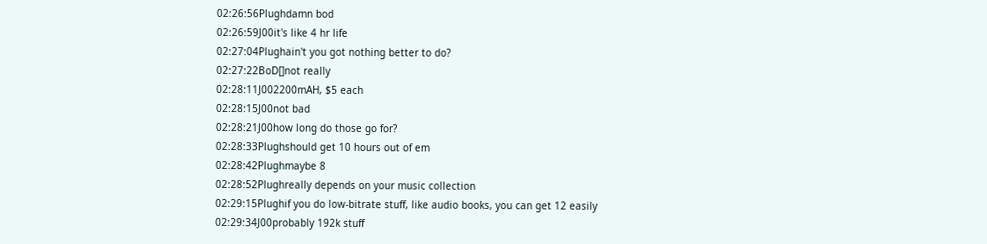02:26:56Plughdamn bod
02:26:59J00it's like 4 hr life
02:27:04Plughain't you got nothing better to do?
02:27:22BoD[]not really
02:28:11J002200mAH, $5 each
02:28:15J00not bad
02:28:21J00how long do those go for?
02:28:33Plughshould get 10 hours out of em
02:28:42Plughmaybe 8
02:28:52Plughreally depends on your music collection
02:29:15Plughif you do low-bitrate stuff, like audio books, you can get 12 easily
02:29:34J00probably 192k stuff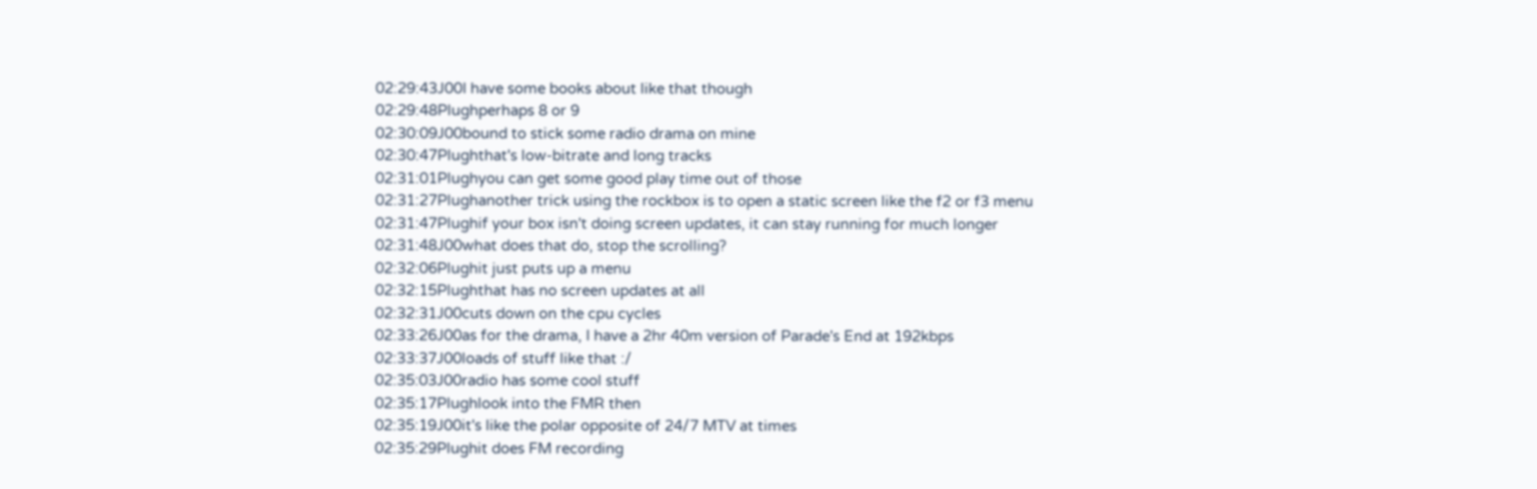02:29:43J00I have some books about like that though
02:29:48Plughperhaps 8 or 9
02:30:09J00bound to stick some radio drama on mine
02:30:47Plughthat's low-bitrate and long tracks
02:31:01Plughyou can get some good play time out of those
02:31:27Plughanother trick using the rockbox is to open a static screen like the f2 or f3 menu
02:31:47Plughif your box isn't doing screen updates, it can stay running for much longer
02:31:48J00what does that do, stop the scrolling?
02:32:06Plughit just puts up a menu
02:32:15Plughthat has no screen updates at all
02:32:31J00cuts down on the cpu cycles
02:33:26J00as for the drama, I have a 2hr 40m version of Parade's End at 192kbps
02:33:37J00loads of stuff like that :/
02:35:03J00radio has some cool stuff
02:35:17Plughlook into the FMR then
02:35:19J00it's like the polar opposite of 24/7 MTV at times
02:35:29Plughit does FM recording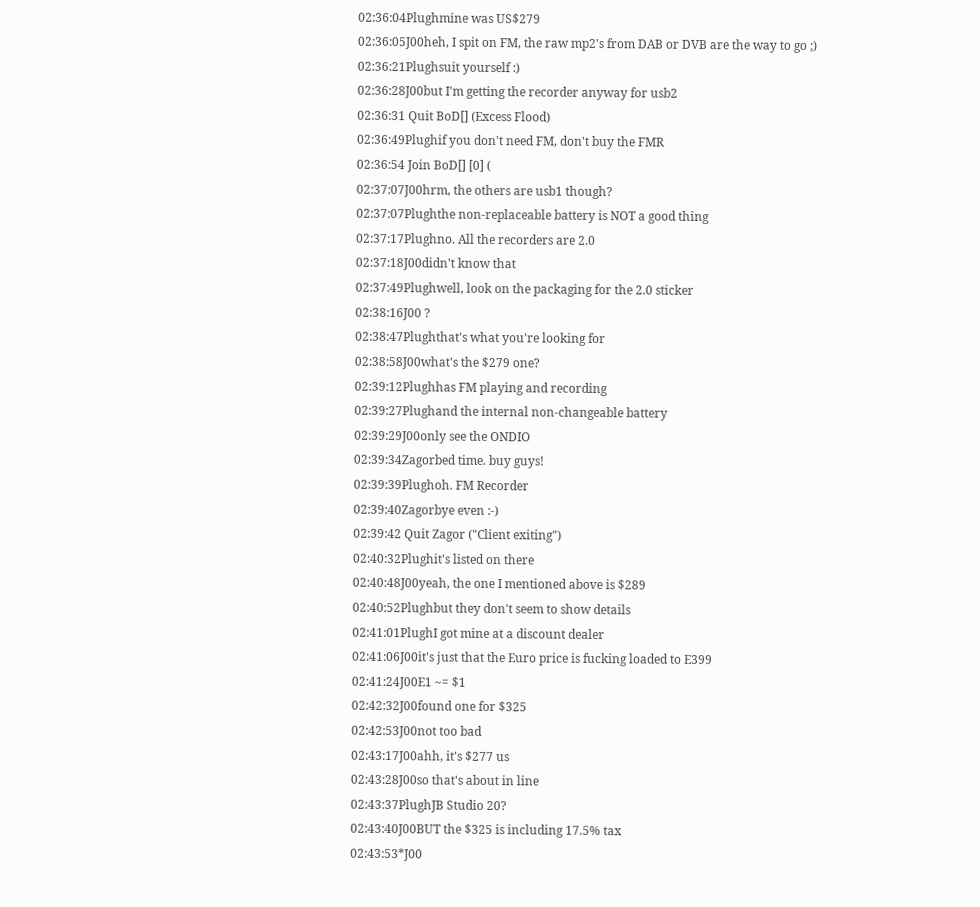02:36:04Plughmine was US$279
02:36:05J00heh, I spit on FM, the raw mp2's from DAB or DVB are the way to go ;)
02:36:21Plughsuit yourself :)
02:36:28J00but I'm getting the recorder anyway for usb2
02:36:31 Quit BoD[] (Excess Flood)
02:36:49Plughif you don't need FM, don't buy the FMR
02:36:54 Join BoD[] [0] (
02:37:07J00hrm, the others are usb1 though?
02:37:07Plughthe non-replaceable battery is NOT a good thing
02:37:17Plughno. All the recorders are 2.0
02:37:18J00didn't know that
02:37:49Plughwell, look on the packaging for the 2.0 sticker
02:38:16J00 ?
02:38:47Plughthat's what you're looking for
02:38:58J00what's the $279 one?
02:39:12Plughhas FM playing and recording
02:39:27Plughand the internal non-changeable battery
02:39:29J00only see the ONDIO
02:39:34Zagorbed time. buy guys!
02:39:39Plughoh. FM Recorder
02:39:40Zagorbye even :-)
02:39:42 Quit Zagor ("Client exiting")
02:40:32Plughit's listed on there
02:40:48J00yeah, the one I mentioned above is $289
02:40:52Plughbut they don't seem to show details
02:41:01PlughI got mine at a discount dealer
02:41:06J00it's just that the Euro price is fucking loaded to E399
02:41:24J00E1 ~= $1
02:42:32J00found one for $325
02:42:53J00not too bad
02:43:17J00ahh, it's $277 us
02:43:28J00so that's about in line
02:43:37PlughJB Studio 20?
02:43:40J00BUT the $325 is including 17.5% tax
02:43:53*J00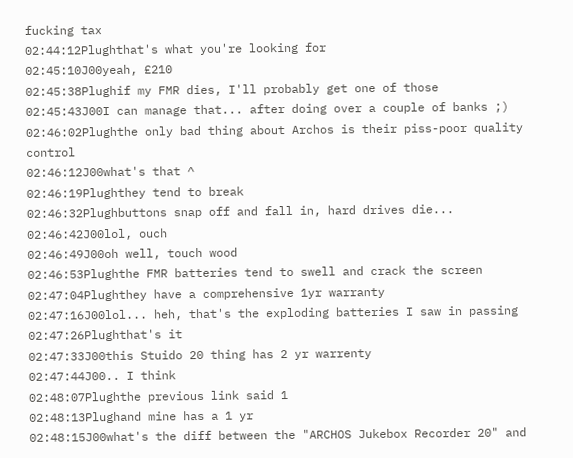fucking tax
02:44:12Plughthat's what you're looking for
02:45:10J00yeah, £210
02:45:38Plughif my FMR dies, I'll probably get one of those
02:45:43J00I can manage that... after doing over a couple of banks ;)
02:46:02Plughthe only bad thing about Archos is their piss-poor quality control
02:46:12J00what's that ^
02:46:19Plughthey tend to break
02:46:32Plughbuttons snap off and fall in, hard drives die...
02:46:42J00lol, ouch
02:46:49J00oh well, touch wood
02:46:53Plughthe FMR batteries tend to swell and crack the screen
02:47:04Plughthey have a comprehensive 1yr warranty
02:47:16J00lol... heh, that's the exploding batteries I saw in passing
02:47:26Plughthat's it
02:47:33J00this Stuido 20 thing has 2 yr warrenty
02:47:44J00.. I think
02:48:07Plughthe previous link said 1
02:48:13Plughand mine has a 1 yr
02:48:15J00what's the diff between the "ARCHOS Jukebox Recorder 20" and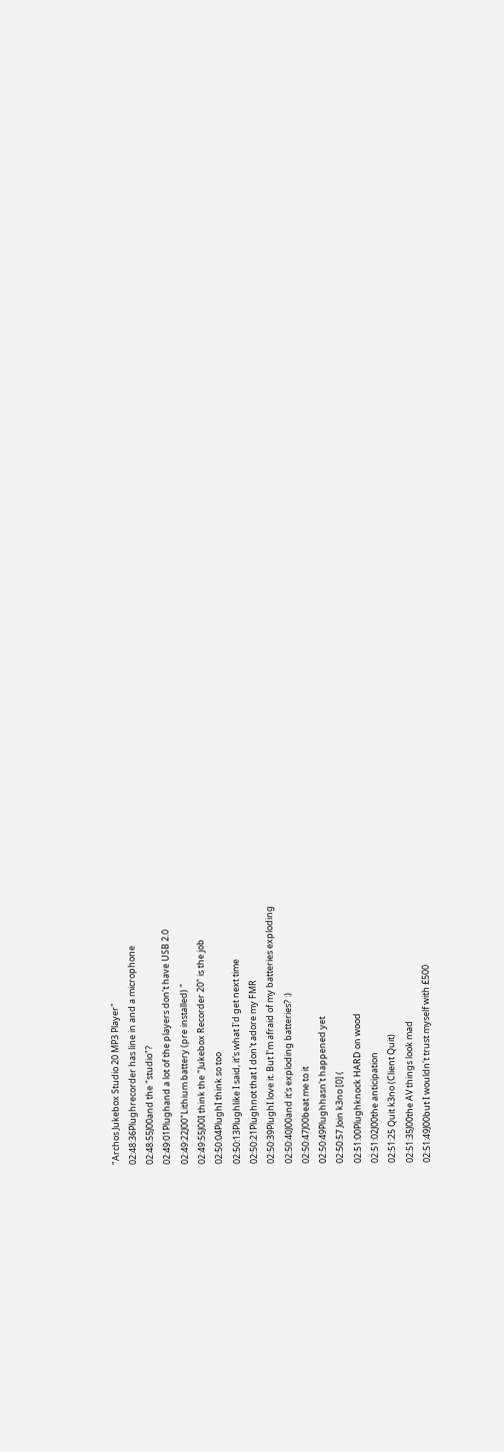"Archos Jukebox Studio 20 MP3 Player"
02:48:36Plughrecorder has line in and a microphone
02:48:55J00and the "studio"?
02:49:01Plughand a lot of the players don't have USB 2.0
02:49:22J00"Lithium battery (pre installed) "
02:49:55J00I think the "Jukebox Recorder 20" is the job
02:50:04PlughI think so too
02:50:13Plughlike I said, it's what I'd get next time
02:50:21Plughnot that I don't adore my FMR
02:50:39PlughI love it. But I'm afraid of my batteries exploding
02:50:40J00and it's exploding batteries? :)
02:50:47J00beat me to it
02:50:49Plughhasn't happened yet
02:50:57 Join k3no [0] (
02:51:00Plughknock HARD on wood
02:51:02J00the anticipation
02:51:25 Quit k3no (Client Quit)
02:51:35J00the AV things look mad
02:51:49J00but I wouldn't trust myself with £500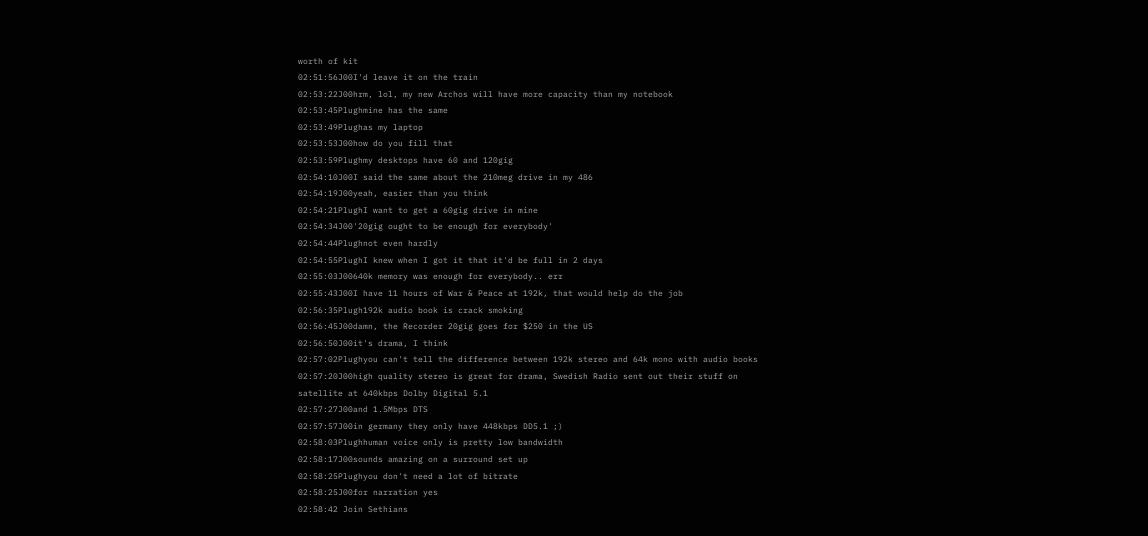worth of kit
02:51:56J00I'd leave it on the train
02:53:22J00hrm, lol, my new Archos will have more capacity than my notebook
02:53:45Plughmine has the same
02:53:49Plughas my laptop
02:53:53J00how do you fill that
02:53:59Plughmy desktops have 60 and 120gig
02:54:10J00I said the same about the 210meg drive in my 486
02:54:19J00yeah, easier than you think
02:54:21PlughI want to get a 60gig drive in mine
02:54:34J00'20gig ought to be enough for everybody'
02:54:44Plughnot even hardly
02:54:55PlughI knew when I got it that it'd be full in 2 days
02:55:03J00640k memory was enough for everybody.. err
02:55:43J00I have 11 hours of War & Peace at 192k, that would help do the job
02:56:35Plugh192k audio book is crack smoking
02:56:45J00damn, the Recorder 20gig goes for $250 in the US
02:56:50J00it's drama, I think
02:57:02Plughyou can't tell the difference between 192k stereo and 64k mono with audio books
02:57:20J00high quality stereo is great for drama, Swedish Radio sent out their stuff on satellite at 640kbps Dolby Digital 5.1
02:57:27J00and 1.5Mbps DTS
02:57:57J00in germany they only have 448kbps DD5.1 ;)
02:58:03Plughhuman voice only is pretty low bandwidth
02:58:17J00sounds amazing on a surround set up
02:58:25Plughyou don't need a lot of bitrate
02:58:25J00for narration yes
02:58:42 Join Sethians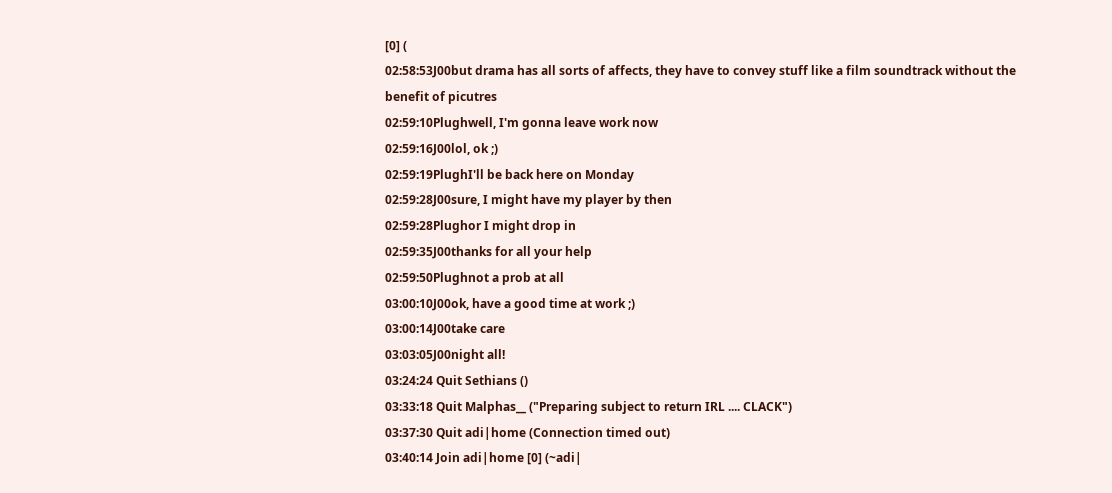[0] (
02:58:53J00but drama has all sorts of affects, they have to convey stuff like a film soundtrack without the benefit of picutres
02:59:10Plughwell, I'm gonna leave work now
02:59:16J00lol, ok ;)
02:59:19PlughI'll be back here on Monday
02:59:28J00sure, I might have my player by then
02:59:28Plughor I might drop in
02:59:35J00thanks for all your help
02:59:50Plughnot a prob at all
03:00:10J00ok, have a good time at work ;)
03:00:14J00take care
03:03:05J00night all!
03:24:24 Quit Sethians ()
03:33:18 Quit Malphas__ ("Preparing subject to return IRL .... CLACK")
03:37:30 Quit adi|home (Connection timed out)
03:40:14 Join adi|home [0] (~adi|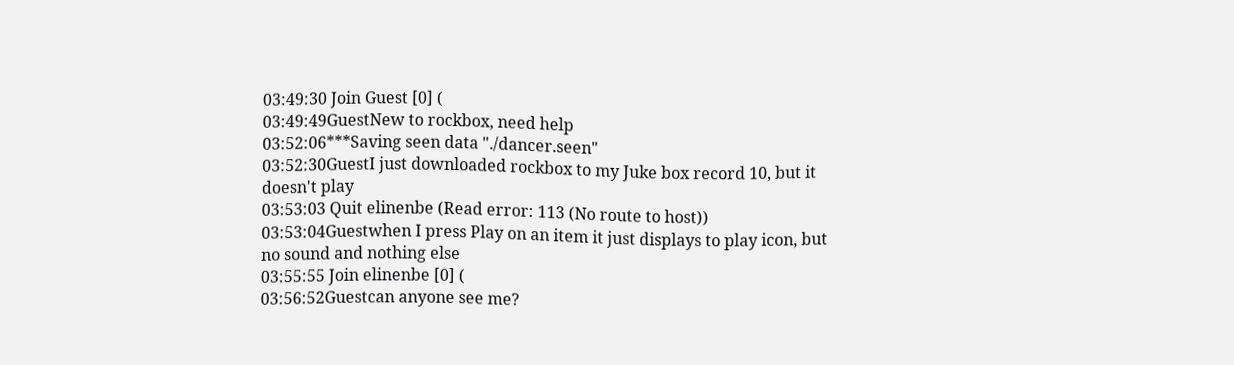03:49:30 Join Guest [0] (
03:49:49GuestNew to rockbox, need help
03:52:06***Saving seen data "./dancer.seen"
03:52:30GuestI just downloaded rockbox to my Juke box record 10, but it doesn't play
03:53:03 Quit elinenbe (Read error: 113 (No route to host))
03:53:04Guestwhen I press Play on an item it just displays to play icon, but no sound and nothing else
03:55:55 Join elinenbe [0] (
03:56:52Guestcan anyone see me?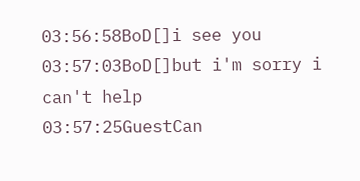03:56:58BoD[]i see you
03:57:03BoD[]but i'm sorry i can't help
03:57:25GuestCan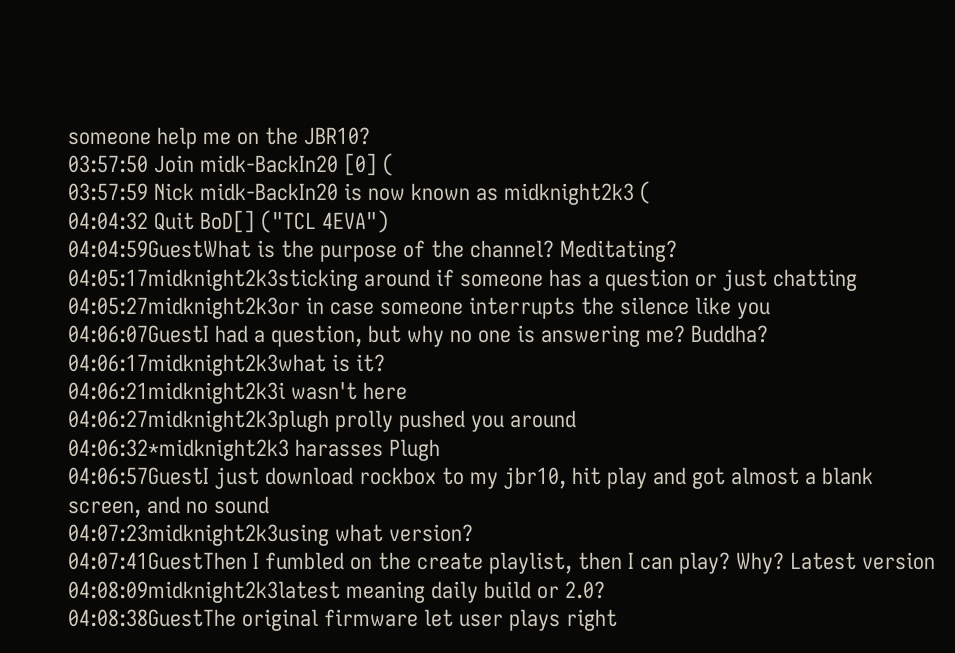someone help me on the JBR10?
03:57:50 Join midk-BackIn20 [0] (
03:57:59 Nick midk-BackIn20 is now known as midknight2k3 (
04:04:32 Quit BoD[] ("TCL 4EVA")
04:04:59GuestWhat is the purpose of the channel? Meditating?
04:05:17midknight2k3sticking around if someone has a question or just chatting
04:05:27midknight2k3or in case someone interrupts the silence like you
04:06:07GuestI had a question, but why no one is answering me? Buddha?
04:06:17midknight2k3what is it?
04:06:21midknight2k3i wasn't here
04:06:27midknight2k3plugh prolly pushed you around
04:06:32*midknight2k3 harasses Plugh
04:06:57GuestI just download rockbox to my jbr10, hit play and got almost a blank screen, and no sound
04:07:23midknight2k3using what version?
04:07:41GuestThen I fumbled on the create playlist, then I can play? Why? Latest version
04:08:09midknight2k3latest meaning daily build or 2.0?
04:08:38GuestThe original firmware let user plays right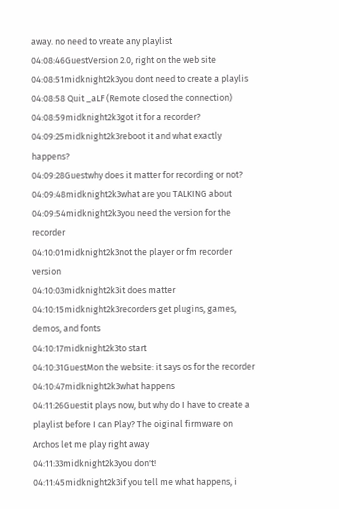away. no need to vreate any playlist
04:08:46GuestVersion 2.0, right on the web site
04:08:51midknight2k3you dont need to create a playlis
04:08:58 Quit _aLF (Remote closed the connection)
04:08:59midknight2k3got it for a recorder?
04:09:25midknight2k3reboot it and what exactly happens?
04:09:28Guestwhy does it matter for recording or not?
04:09:48midknight2k3what are you TALKING about
04:09:54midknight2k3you need the version for the recorder
04:10:01midknight2k3not the player or fm recorder version
04:10:03midknight2k3it does matter
04:10:15midknight2k3recorders get plugins, games, demos, and fonts
04:10:17midknight2k3to start
04:10:31GuestMon the website: it says os for the recorder
04:10:47midknight2k3what happens
04:11:26Guestit plays now, but why do I have to create a playlist before I can Play? The oiginal firmware on Archos let me play right away
04:11:33midknight2k3you don't!
04:11:45midknight2k3if you tell me what happens, i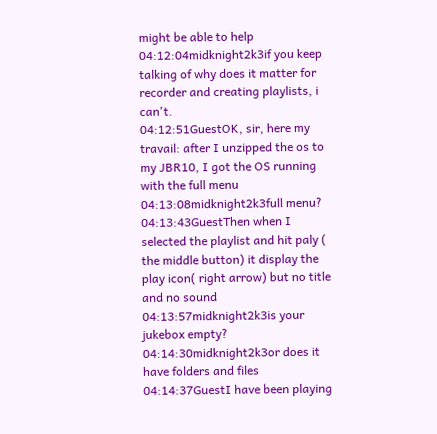might be able to help
04:12:04midknight2k3if you keep talking of why does it matter for recorder and creating playlists, i can't.
04:12:51GuestOK, sir, here my travail: after I unzipped the os to my JBR10, I got the OS running with the full menu
04:13:08midknight2k3full menu?
04:13:43GuestThen when I selected the playlist and hit paly ( the middle button) it display the play icon( right arrow) but no title and no sound
04:13:57midknight2k3is your jukebox empty?
04:14:30midknight2k3or does it have folders and files
04:14:37GuestI have been playing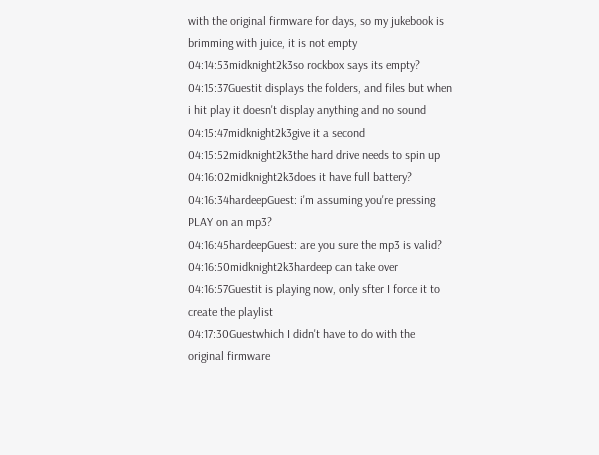with the original firmware for days, so my jukebook is brimming with juice, it is not empty
04:14:53midknight2k3so rockbox says its empty?
04:15:37Guestit displays the folders, and files but when i hit play it doesn't display anything and no sound
04:15:47midknight2k3give it a second
04:15:52midknight2k3the hard drive needs to spin up
04:16:02midknight2k3does it have full battery?
04:16:34hardeepGuest: i'm assuming you're pressing PLAY on an mp3?
04:16:45hardeepGuest: are you sure the mp3 is valid?
04:16:50midknight2k3hardeep can take over
04:16:57Guestit is playing now, only sfter I force it to create the playlist
04:17:30Guestwhich I didn't have to do with the original firmware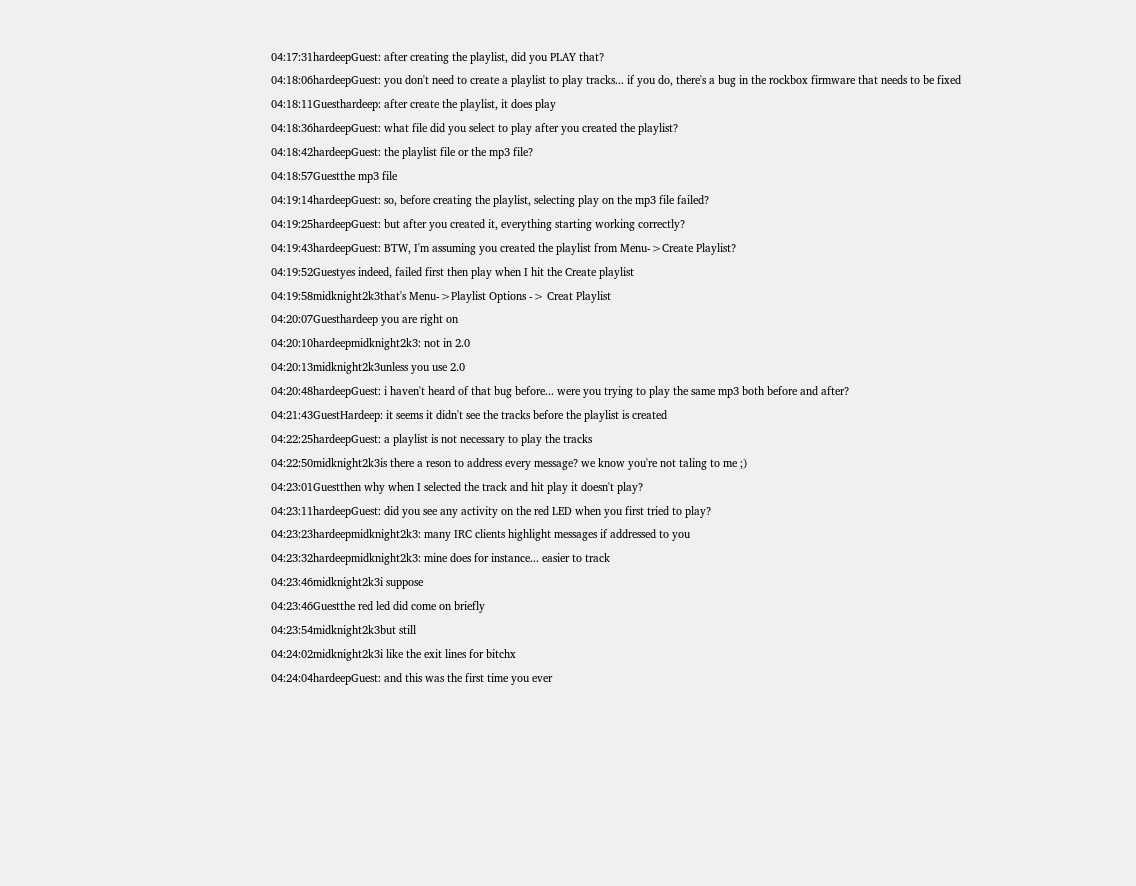04:17:31hardeepGuest: after creating the playlist, did you PLAY that?
04:18:06hardeepGuest: you don't need to create a playlist to play tracks... if you do, there's a bug in the rockbox firmware that needs to be fixed
04:18:11Guesthardeep: after create the playlist, it does play
04:18:36hardeepGuest: what file did you select to play after you created the playlist?
04:18:42hardeepGuest: the playlist file or the mp3 file?
04:18:57Guestthe mp3 file
04:19:14hardeepGuest: so, before creating the playlist, selecting play on the mp3 file failed?
04:19:25hardeepGuest: but after you created it, everything starting working correctly?
04:19:43hardeepGuest: BTW, I'm assuming you created the playlist from Menu->Create Playlist?
04:19:52Guestyes indeed, failed first then play when I hit the Create playlist
04:19:58midknight2k3that's Menu->Playlist Options -> Creat Playlist
04:20:07Guesthardeep you are right on
04:20:10hardeepmidknight2k3: not in 2.0
04:20:13midknight2k3unless you use 2.0
04:20:48hardeepGuest: i haven't heard of that bug before... were you trying to play the same mp3 both before and after?
04:21:43GuestHardeep: it seems it didn't see the tracks before the playlist is created
04:22:25hardeepGuest: a playlist is not necessary to play the tracks
04:22:50midknight2k3is there a reson to address every message? we know you're not taling to me ;)
04:23:01Guestthen why when I selected the track and hit play it doesn't play?
04:23:11hardeepGuest: did you see any activity on the red LED when you first tried to play?
04:23:23hardeepmidknight2k3: many IRC clients highlight messages if addressed to you
04:23:32hardeepmidknight2k3: mine does for instance... easier to track
04:23:46midknight2k3i suppose
04:23:46Guestthe red led did come on briefly
04:23:54midknight2k3but still
04:24:02midknight2k3i like the exit lines for bitchx
04:24:04hardeepGuest: and this was the first time you ever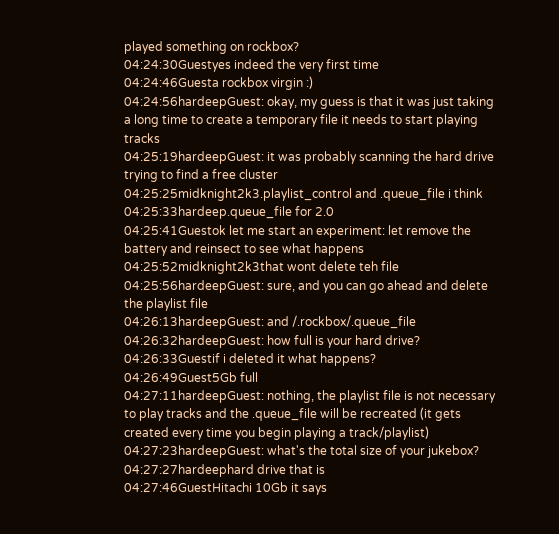played something on rockbox?
04:24:30Guestyes indeed the very first time
04:24:46Guesta rockbox virgin :)
04:24:56hardeepGuest: okay, my guess is that it was just taking a long time to create a temporary file it needs to start playing tracks
04:25:19hardeepGuest: it was probably scanning the hard drive trying to find a free cluster
04:25:25midknight2k3.playlist_control and .queue_file i think
04:25:33hardeep.queue_file for 2.0
04:25:41Guestok let me start an experiment: let remove the battery and reinsect to see what happens
04:25:52midknight2k3that wont delete teh file
04:25:56hardeepGuest: sure, and you can go ahead and delete the playlist file
04:26:13hardeepGuest: and /.rockbox/.queue_file
04:26:32hardeepGuest: how full is your hard drive?
04:26:33Guestif i deleted it what happens?
04:26:49Guest5Gb full
04:27:11hardeepGuest: nothing, the playlist file is not necessary to play tracks and the .queue_file will be recreated (it gets created every time you begin playing a track/playlist)
04:27:23hardeepGuest: what's the total size of your jukebox?
04:27:27hardeephard drive that is
04:27:46GuestHitachi 10Gb it says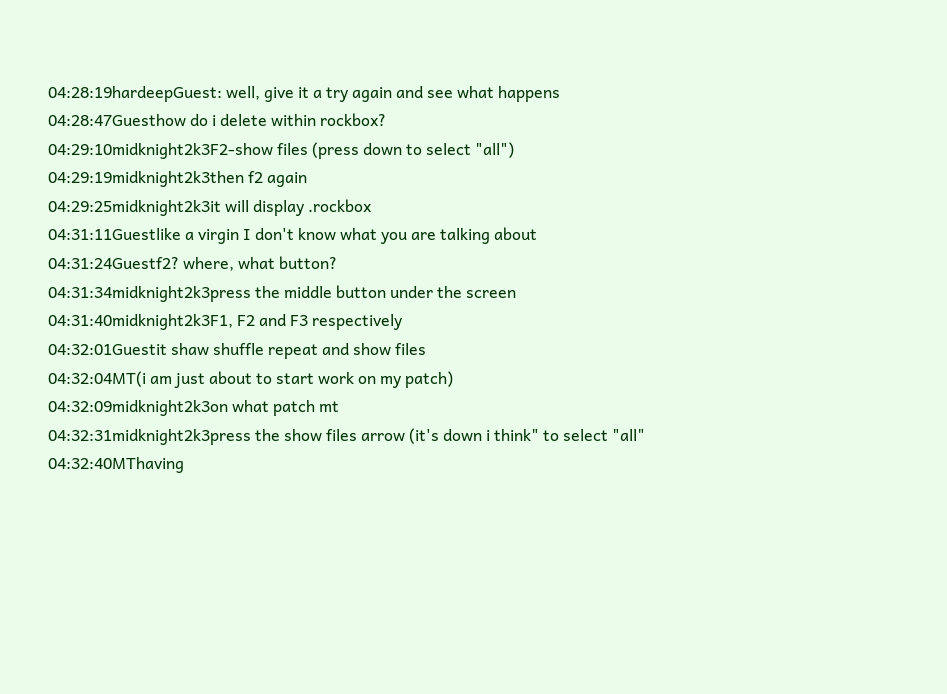04:28:19hardeepGuest: well, give it a try again and see what happens
04:28:47Guesthow do i delete within rockbox?
04:29:10midknight2k3F2-show files (press down to select "all")
04:29:19midknight2k3then f2 again
04:29:25midknight2k3it will display .rockbox
04:31:11Guestlike a virgin I don't know what you are talking about
04:31:24Guestf2? where, what button?
04:31:34midknight2k3press the middle button under the screen
04:31:40midknight2k3F1, F2 and F3 respectively
04:32:01Guestit shaw shuffle repeat and show files
04:32:04MT(i am just about to start work on my patch)
04:32:09midknight2k3on what patch mt
04:32:31midknight2k3press the show files arrow (it's down i think" to select "all"
04:32:40MThaving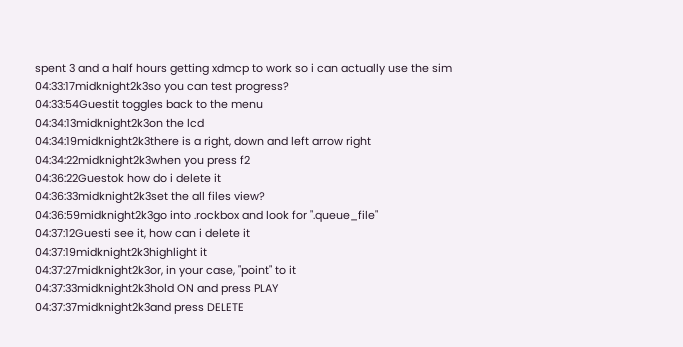spent 3 and a half hours getting xdmcp to work so i can actually use the sim
04:33:17midknight2k3so you can test progress?
04:33:54Guestit toggles back to the menu
04:34:13midknight2k3on the lcd
04:34:19midknight2k3there is a right, down and left arrow right
04:34:22midknight2k3when you press f2
04:36:22Guestok how do i delete it
04:36:33midknight2k3set the all files view?
04:36:59midknight2k3go into .rockbox and look for ".queue_file"
04:37:12Guesti see it, how can i delete it
04:37:19midknight2k3highlight it
04:37:27midknight2k3or, in your case, "point" to it
04:37:33midknight2k3hold ON and press PLAY
04:37:37midknight2k3and press DELETE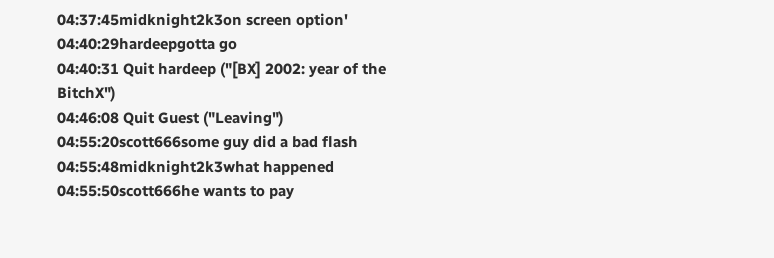04:37:45midknight2k3on screen option'
04:40:29hardeepgotta go
04:40:31 Quit hardeep ("[BX] 2002: year of the BitchX")
04:46:08 Quit Guest ("Leaving")
04:55:20scott666some guy did a bad flash
04:55:48midknight2k3what happened
04:55:50scott666he wants to pay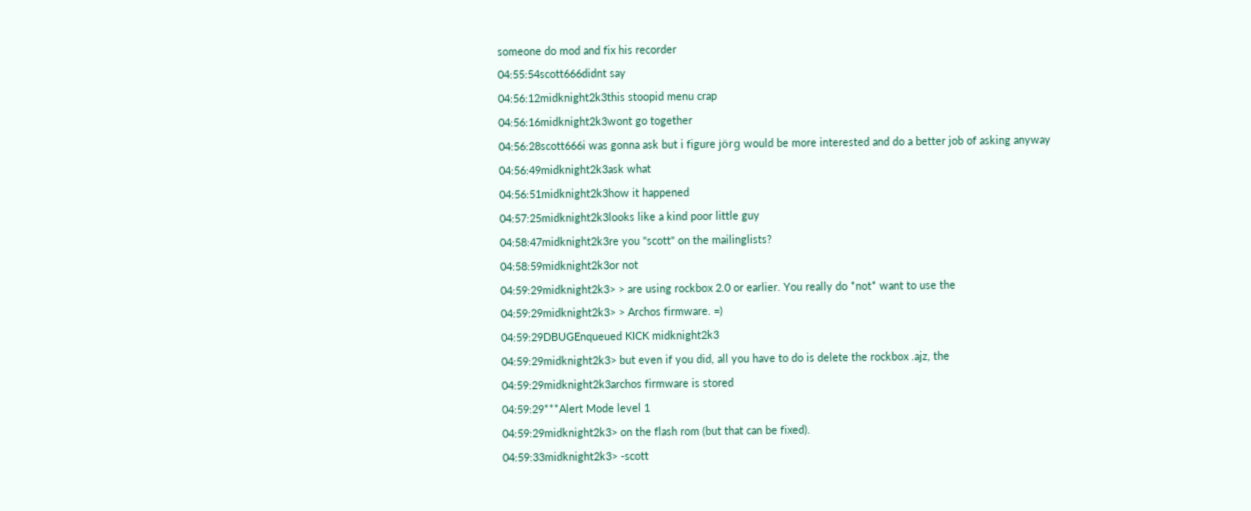someone do mod and fix his recorder
04:55:54scott666didnt say
04:56:12midknight2k3this stoopid menu crap
04:56:16midknight2k3wont go together
04:56:28scott666i was gonna ask but i figure jörg would be more interested and do a better job of asking anyway
04:56:49midknight2k3ask what
04:56:51midknight2k3how it happened
04:57:25midknight2k3looks like a kind poor little guy
04:58:47midknight2k3re you "scott" on the mailinglists?
04:58:59midknight2k3or not
04:59:29midknight2k3> > are using rockbox 2.0 or earlier. You really do *not* want to use the
04:59:29midknight2k3> > Archos firmware. =)
04:59:29DBUGEnqueued KICK midknight2k3
04:59:29midknight2k3> but even if you did, all you have to do is delete the rockbox .ajz, the
04:59:29midknight2k3archos firmware is stored
04:59:29***Alert Mode level 1
04:59:29midknight2k3> on the flash rom (but that can be fixed).
04:59:33midknight2k3> -scott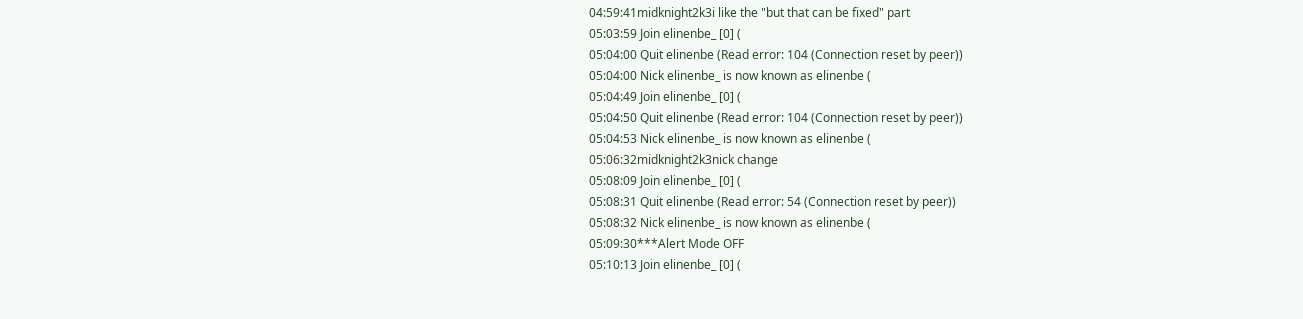04:59:41midknight2k3i like the "but that can be fixed" part
05:03:59 Join elinenbe_ [0] (
05:04:00 Quit elinenbe (Read error: 104 (Connection reset by peer))
05:04:00 Nick elinenbe_ is now known as elinenbe (
05:04:49 Join elinenbe_ [0] (
05:04:50 Quit elinenbe (Read error: 104 (Connection reset by peer))
05:04:53 Nick elinenbe_ is now known as elinenbe (
05:06:32midknight2k3nick change
05:08:09 Join elinenbe_ [0] (
05:08:31 Quit elinenbe (Read error: 54 (Connection reset by peer))
05:08:32 Nick elinenbe_ is now known as elinenbe (
05:09:30***Alert Mode OFF
05:10:13 Join elinenbe_ [0] (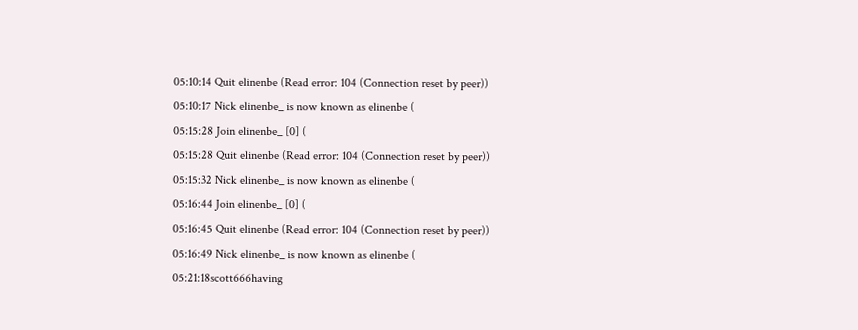05:10:14 Quit elinenbe (Read error: 104 (Connection reset by peer))
05:10:17 Nick elinenbe_ is now known as elinenbe (
05:15:28 Join elinenbe_ [0] (
05:15:28 Quit elinenbe (Read error: 104 (Connection reset by peer))
05:15:32 Nick elinenbe_ is now known as elinenbe (
05:16:44 Join elinenbe_ [0] (
05:16:45 Quit elinenbe (Read error: 104 (Connection reset by peer))
05:16:49 Nick elinenbe_ is now known as elinenbe (
05:21:18scott666having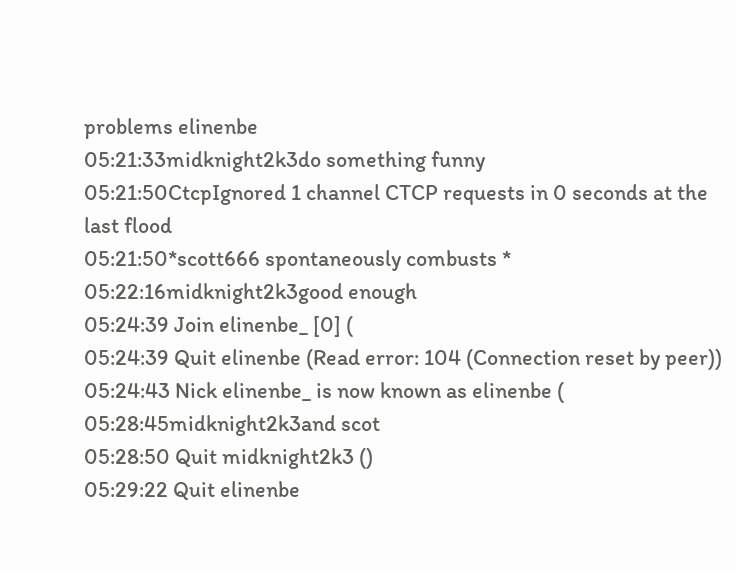problems elinenbe
05:21:33midknight2k3do something funny
05:21:50CtcpIgnored 1 channel CTCP requests in 0 seconds at the last flood
05:21:50*scott666 spontaneously combusts *
05:22:16midknight2k3good enough
05:24:39 Join elinenbe_ [0] (
05:24:39 Quit elinenbe (Read error: 104 (Connection reset by peer))
05:24:43 Nick elinenbe_ is now known as elinenbe (
05:28:45midknight2k3and scot
05:28:50 Quit midknight2k3 ()
05:29:22 Quit elinenbe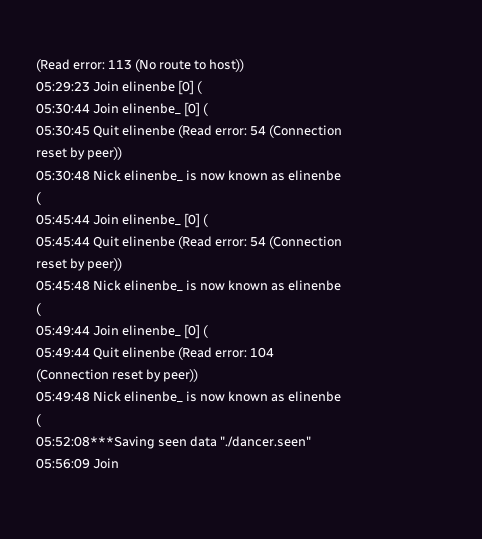(Read error: 113 (No route to host))
05:29:23 Join elinenbe [0] (
05:30:44 Join elinenbe_ [0] (
05:30:45 Quit elinenbe (Read error: 54 (Connection reset by peer))
05:30:48 Nick elinenbe_ is now known as elinenbe (
05:45:44 Join elinenbe_ [0] (
05:45:44 Quit elinenbe (Read error: 54 (Connection reset by peer))
05:45:48 Nick elinenbe_ is now known as elinenbe (
05:49:44 Join elinenbe_ [0] (
05:49:44 Quit elinenbe (Read error: 104 (Connection reset by peer))
05:49:48 Nick elinenbe_ is now known as elinenbe (
05:52:08***Saving seen data "./dancer.seen"
05:56:09 Join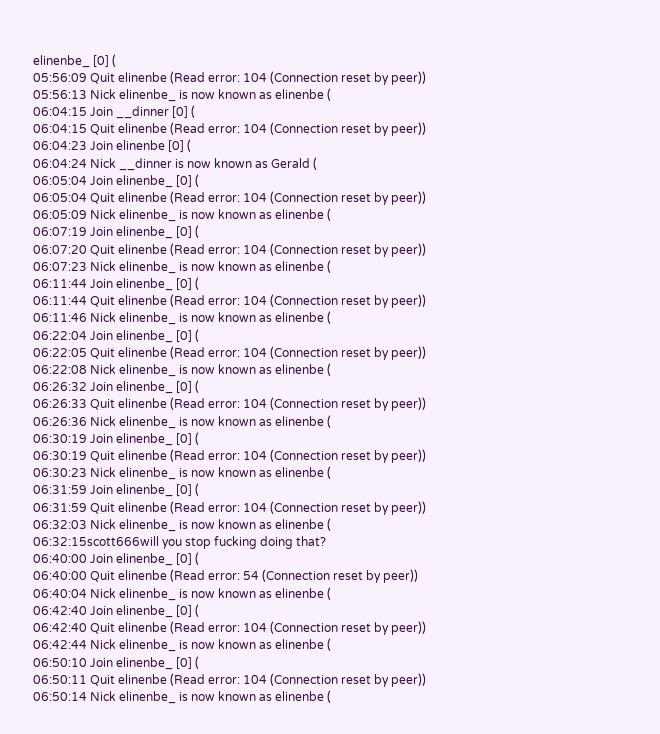elinenbe_ [0] (
05:56:09 Quit elinenbe (Read error: 104 (Connection reset by peer))
05:56:13 Nick elinenbe_ is now known as elinenbe (
06:04:15 Join __dinner [0] (
06:04:15 Quit elinenbe (Read error: 104 (Connection reset by peer))
06:04:23 Join elinenbe [0] (
06:04:24 Nick __dinner is now known as Gerald (
06:05:04 Join elinenbe_ [0] (
06:05:04 Quit elinenbe (Read error: 104 (Connection reset by peer))
06:05:09 Nick elinenbe_ is now known as elinenbe (
06:07:19 Join elinenbe_ [0] (
06:07:20 Quit elinenbe (Read error: 104 (Connection reset by peer))
06:07:23 Nick elinenbe_ is now known as elinenbe (
06:11:44 Join elinenbe_ [0] (
06:11:44 Quit elinenbe (Read error: 104 (Connection reset by peer))
06:11:46 Nick elinenbe_ is now known as elinenbe (
06:22:04 Join elinenbe_ [0] (
06:22:05 Quit elinenbe (Read error: 104 (Connection reset by peer))
06:22:08 Nick elinenbe_ is now known as elinenbe (
06:26:32 Join elinenbe_ [0] (
06:26:33 Quit elinenbe (Read error: 104 (Connection reset by peer))
06:26:36 Nick elinenbe_ is now known as elinenbe (
06:30:19 Join elinenbe_ [0] (
06:30:19 Quit elinenbe (Read error: 104 (Connection reset by peer))
06:30:23 Nick elinenbe_ is now known as elinenbe (
06:31:59 Join elinenbe_ [0] (
06:31:59 Quit elinenbe (Read error: 104 (Connection reset by peer))
06:32:03 Nick elinenbe_ is now known as elinenbe (
06:32:15scott666will you stop fucking doing that?
06:40:00 Join elinenbe_ [0] (
06:40:00 Quit elinenbe (Read error: 54 (Connection reset by peer))
06:40:04 Nick elinenbe_ is now known as elinenbe (
06:42:40 Join elinenbe_ [0] (
06:42:40 Quit elinenbe (Read error: 104 (Connection reset by peer))
06:42:44 Nick elinenbe_ is now known as elinenbe (
06:50:10 Join elinenbe_ [0] (
06:50:11 Quit elinenbe (Read error: 104 (Connection reset by peer))
06:50:14 Nick elinenbe_ is now known as elinenbe (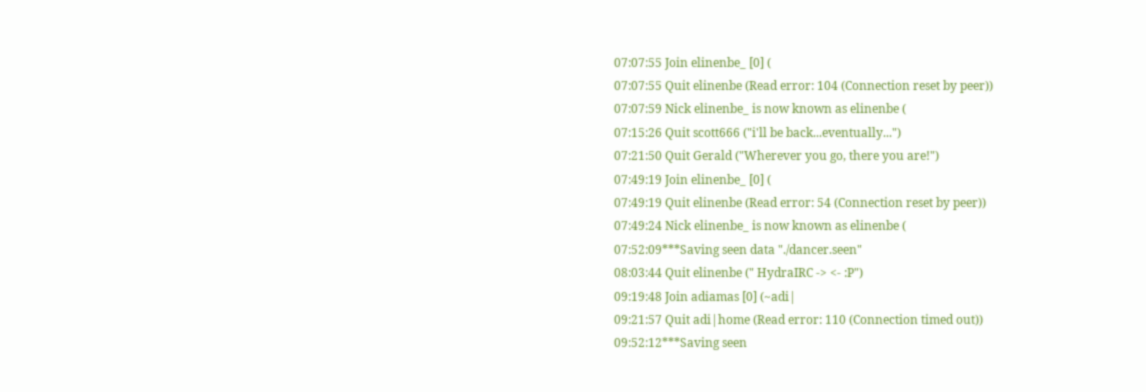07:07:55 Join elinenbe_ [0] (
07:07:55 Quit elinenbe (Read error: 104 (Connection reset by peer))
07:07:59 Nick elinenbe_ is now known as elinenbe (
07:15:26 Quit scott666 ("i'll be back...eventually...")
07:21:50 Quit Gerald ("Wherever you go, there you are!")
07:49:19 Join elinenbe_ [0] (
07:49:19 Quit elinenbe (Read error: 54 (Connection reset by peer))
07:49:24 Nick elinenbe_ is now known as elinenbe (
07:52:09***Saving seen data "./dancer.seen"
08:03:44 Quit elinenbe (" HydraIRC -> <- :P")
09:19:48 Join adiamas [0] (~adi|
09:21:57 Quit adi|home (Read error: 110 (Connection timed out))
09:52:12***Saving seen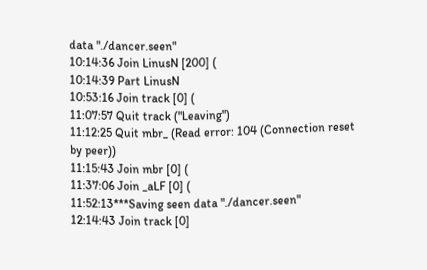data "./dancer.seen"
10:14:36 Join LinusN [200] (
10:14:39 Part LinusN
10:53:16 Join track [0] (
11:07:57 Quit track ("Leaving")
11:12:25 Quit mbr_ (Read error: 104 (Connection reset by peer))
11:15:43 Join mbr [0] (
11:37:06 Join _aLF [0] (
11:52:13***Saving seen data "./dancer.seen"
12:14:43 Join track [0]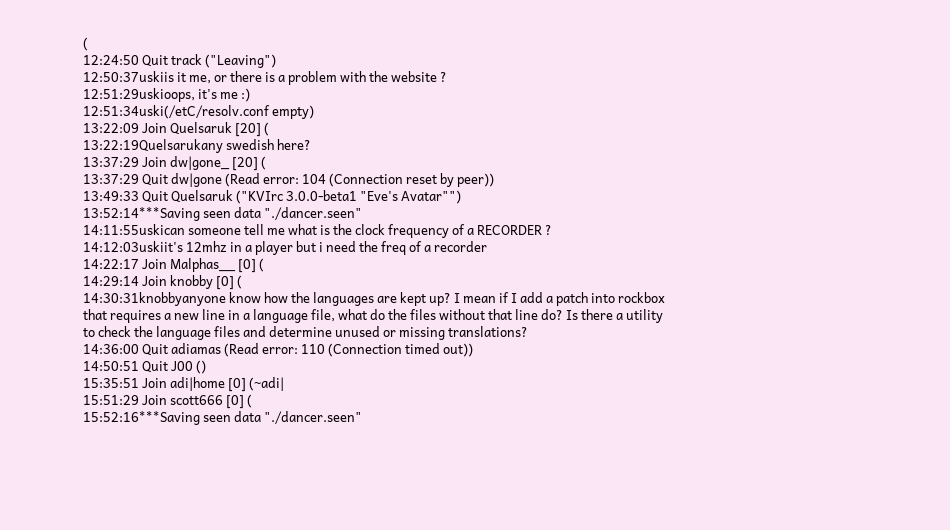(
12:24:50 Quit track ("Leaving")
12:50:37uskiis it me, or there is a problem with the website ?
12:51:29uskioops, it's me :)
12:51:34uski(/etC/resolv.conf empty)
13:22:09 Join Quelsaruk [20] (
13:22:19Quelsarukany swedish here?
13:37:29 Join dw|gone_ [20] (
13:37:29 Quit dw|gone (Read error: 104 (Connection reset by peer))
13:49:33 Quit Quelsaruk ("KVIrc 3.0.0-beta1 "Eve's Avatar"")
13:52:14***Saving seen data "./dancer.seen"
14:11:55uskican someone tell me what is the clock frequency of a RECORDER ?
14:12:03uskiit's 12mhz in a player but i need the freq of a recorder
14:22:17 Join Malphas__ [0] (
14:29:14 Join knobby [0] (
14:30:31knobbyanyone know how the languages are kept up? I mean if I add a patch into rockbox that requires a new line in a language file, what do the files without that line do? Is there a utility to check the language files and determine unused or missing translations?
14:36:00 Quit adiamas (Read error: 110 (Connection timed out))
14:50:51 Quit J00 ()
15:35:51 Join adi|home [0] (~adi|
15:51:29 Join scott666 [0] (
15:52:16***Saving seen data "./dancer.seen"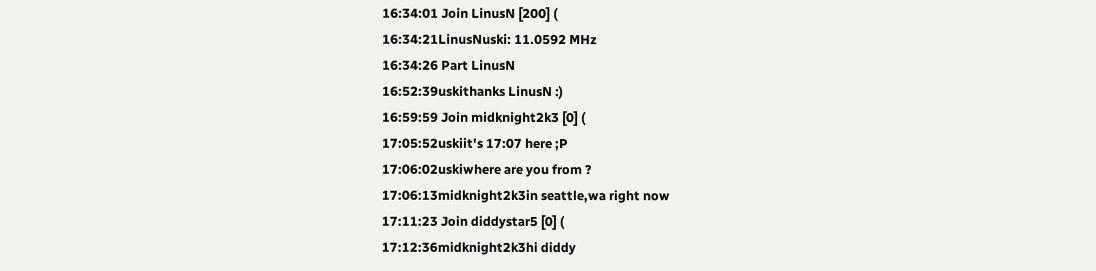16:34:01 Join LinusN [200] (
16:34:21LinusNuski: 11.0592 MHz
16:34:26 Part LinusN
16:52:39uskithanks LinusN :)
16:59:59 Join midknight2k3 [0] (
17:05:52uskiit's 17:07 here ;P
17:06:02uskiwhere are you from ?
17:06:13midknight2k3in seattle,wa right now
17:11:23 Join diddystar5 [0] (
17:12:36midknight2k3hi diddy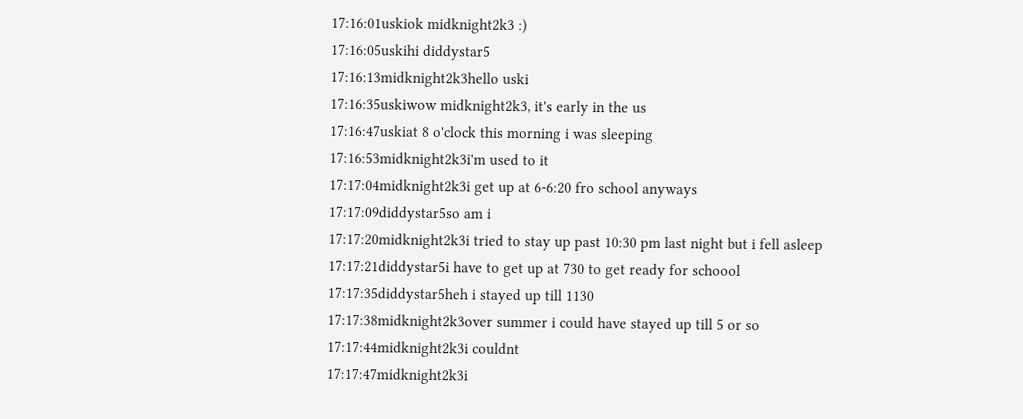17:16:01uskiok midknight2k3 :)
17:16:05uskihi diddystar5
17:16:13midknight2k3hello uski
17:16:35uskiwow midknight2k3, it's early in the us
17:16:47uskiat 8 o'clock this morning i was sleeping
17:16:53midknight2k3i'm used to it
17:17:04midknight2k3i get up at 6-6:20 fro school anyways
17:17:09diddystar5so am i
17:17:20midknight2k3i tried to stay up past 10:30 pm last night but i fell asleep
17:17:21diddystar5i have to get up at 730 to get ready for schoool
17:17:35diddystar5heh i stayed up till 1130
17:17:38midknight2k3over summer i could have stayed up till 5 or so
17:17:44midknight2k3i couldnt
17:17:47midknight2k3i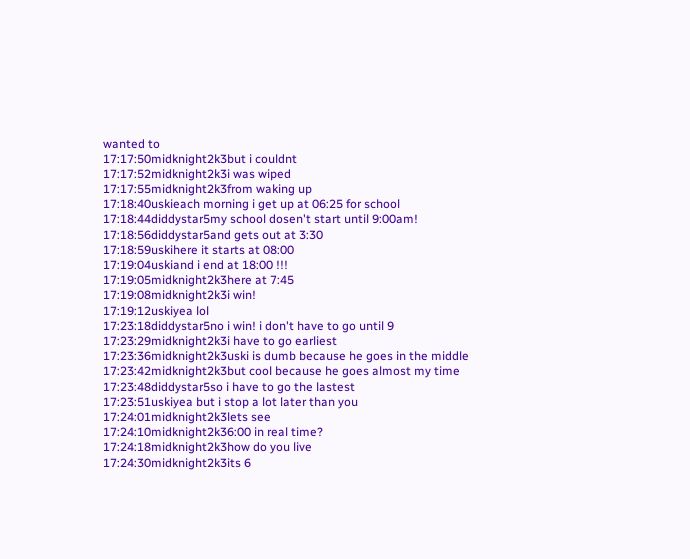wanted to
17:17:50midknight2k3but i couldnt
17:17:52midknight2k3i was wiped
17:17:55midknight2k3from waking up
17:18:40uskieach morning i get up at 06:25 for school
17:18:44diddystar5my school dosen't start until 9:00am!
17:18:56diddystar5and gets out at 3:30
17:18:59uskihere it starts at 08:00
17:19:04uskiand i end at 18:00 !!!
17:19:05midknight2k3here at 7:45
17:19:08midknight2k3i win!
17:19:12uskiyea lol
17:23:18diddystar5no i win! i don't have to go until 9
17:23:29midknight2k3i have to go earliest
17:23:36midknight2k3uski is dumb because he goes in the middle
17:23:42midknight2k3but cool because he goes almost my time
17:23:48diddystar5so i have to go the lastest
17:23:51uskiyea but i stop a lot later than you
17:24:01midknight2k3lets see
17:24:10midknight2k36:00 in real time?
17:24:18midknight2k3how do you live
17:24:30midknight2k3its 6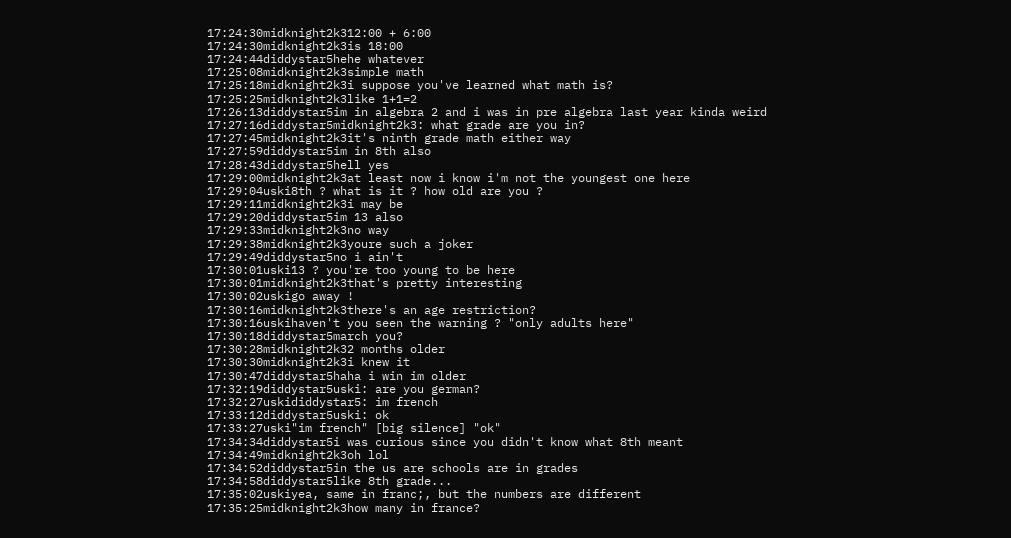17:24:30midknight2k312:00 + 6:00
17:24:30midknight2k3is 18:00
17:24:44diddystar5hehe whatever
17:25:08midknight2k3simple math
17:25:18midknight2k3i suppose you've learned what math is?
17:25:25midknight2k3like 1+1=2
17:26:13diddystar5im in algebra 2 and i was in pre algebra last year kinda weird
17:27:16diddystar5midknight2k3: what grade are you in?
17:27:45midknight2k3it's ninth grade math either way
17:27:59diddystar5im in 8th also
17:28:43diddystar5hell yes
17:29:00midknight2k3at least now i know i'm not the youngest one here
17:29:04uski8th ? what is it ? how old are you ?
17:29:11midknight2k3i may be
17:29:20diddystar5im 13 also
17:29:33midknight2k3no way
17:29:38midknight2k3youre such a joker
17:29:49diddystar5no i ain't
17:30:01uski13 ? you're too young to be here
17:30:01midknight2k3that's pretty interesting
17:30:02uskigo away !
17:30:16midknight2k3there's an age restriction?
17:30:16uskihaven't you seen the warning ? "only adults here"
17:30:18diddystar5march you?
17:30:28midknight2k32 months older
17:30:30midknight2k3i knew it
17:30:47diddystar5haha i win im older
17:32:19diddystar5uski: are you german?
17:32:27uskididdystar5: im french
17:33:12diddystar5uski: ok
17:33:27uski"im french" [big silence] "ok"
17:34:34diddystar5i was curious since you didn't know what 8th meant
17:34:49midknight2k3oh lol
17:34:52diddystar5in the us are schools are in grades
17:34:58diddystar5like 8th grade...
17:35:02uskiyea, same in franc;, but the numbers are different
17:35:25midknight2k3how many in france?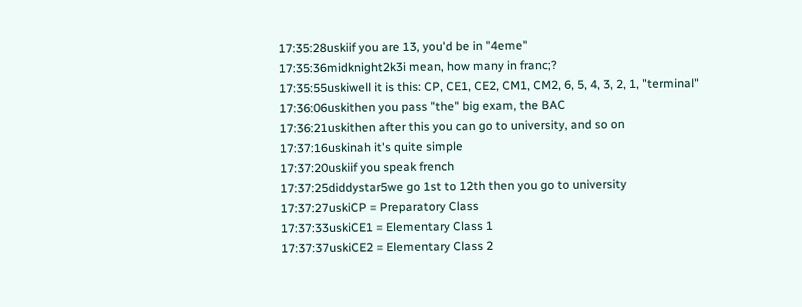17:35:28uskiif you are 13, you'd be in "4eme"
17:35:36midknight2k3i mean, how many in franc;?
17:35:55uskiwell it is this: CP, CE1, CE2, CM1, CM2, 6, 5, 4, 3, 2, 1, "terminal"
17:36:06uskithen you pass "the" big exam, the BAC
17:36:21uskithen after this you can go to university, and so on
17:37:16uskinah it's quite simple
17:37:20uskiif you speak french
17:37:25diddystar5we go 1st to 12th then you go to university
17:37:27uskiCP = Preparatory Class
17:37:33uskiCE1 = Elementary Class 1
17:37:37uskiCE2 = Elementary Class 2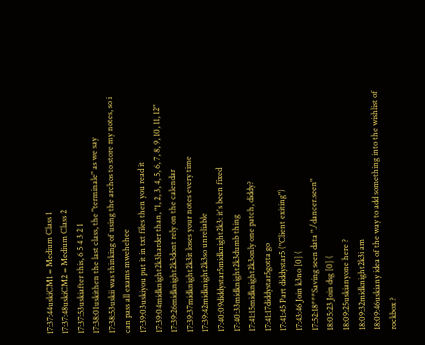17:37:44uskiCM1 = Medium Class 1
17:37:48uskiCM2 = Medium Class 2
17:37:53uskiafter this, 6 5 4 3 2 1
17:38:01uskithen the last class, the "terminale" as we say
17:38:53uskii was thinking of using the archos to store my notes, so i can pass all exams mwehehee
17:39:03uskiyou put it in txt files then you read it
17:39:04midknight2k3harder than, "1, 2, 3, 4, 5, 6, 7, 8, 9, 10, 11, 12"
17:39:26midknight2k3dont rely on the calendar
17:39:37midknight2k3it loses your notes every time
17:39:42midknight2k3so unreliable
17:40:09diddystar5midknight2k3: it's been fixed
17:40:33midknight2k3dumb thing
17:41:15midknight2k3only one patch, diddy?
17:41:17diddystar5gotta go
17:41:45 Part diddystar5 ("Client exiting")
17:43:46 Join k3no [0] (
17:52:18***Saving seen data "./dancer.seen"
18:05:23 Join dsg [0] (
18:09:25uskianyone here ?
18:09:32midknight2k3i am
18:09:46uskiany idea of the way to add something into the wishlist of rockbox ?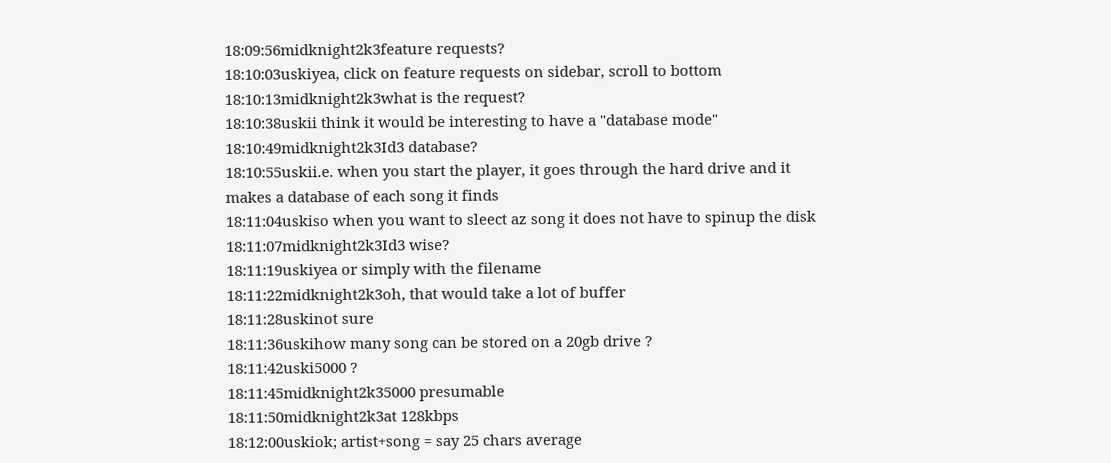18:09:56midknight2k3feature requests?
18:10:03uskiyea, click on feature requests on sidebar, scroll to bottom
18:10:13midknight2k3what is the request?
18:10:38uskii think it would be interesting to have a "database mode"
18:10:49midknight2k3Id3 database?
18:10:55uskii.e. when you start the player, it goes through the hard drive and it makes a database of each song it finds
18:11:04uskiso when you want to sleect az song it does not have to spinup the disk
18:11:07midknight2k3Id3 wise?
18:11:19uskiyea or simply with the filename
18:11:22midknight2k3oh, that would take a lot of buffer
18:11:28uskinot sure
18:11:36uskihow many song can be stored on a 20gb drive ?
18:11:42uski5000 ?
18:11:45midknight2k35000 presumable
18:11:50midknight2k3at 128kbps
18:12:00uskiok; artist+song = say 25 chars average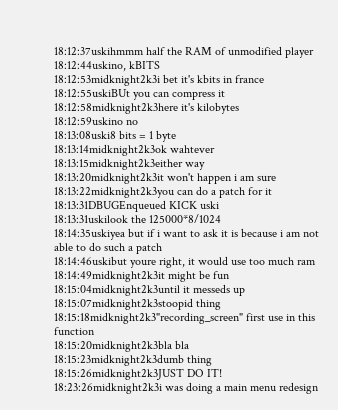18:12:37uskihmmm half the RAM of unmodified player
18:12:44uskino, kBITS
18:12:53midknight2k3i bet it's kbits in france
18:12:55uskiBUt you can compress it
18:12:58midknight2k3here it's kilobytes
18:12:59uskino no
18:13:08uski8 bits = 1 byte
18:13:14midknight2k3ok wahtever
18:13:15midknight2k3either way
18:13:20midknight2k3it won't happen i am sure
18:13:22midknight2k3you can do a patch for it
18:13:31DBUGEnqueued KICK uski
18:13:31uskilook the 125000*8/1024
18:14:35uskiyea but if i want to ask it is because i am not able to do such a patch
18:14:46uskibut youre right, it would use too much ram
18:14:49midknight2k3it might be fun
18:15:04midknight2k3until it messeds up
18:15:07midknight2k3stoopid thing
18:15:18midknight2k3"recording_screen" first use in this function
18:15:20midknight2k3bla bla
18:15:23midknight2k3dumb thing
18:15:26midknight2k3JUST DO IT!
18:23:26midknight2k3i was doing a main menu redesign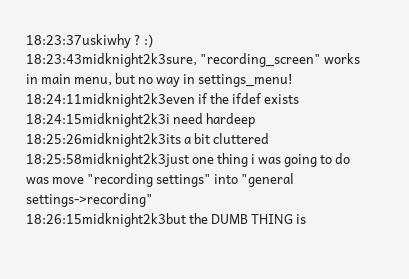18:23:37uskiwhy ? :)
18:23:43midknight2k3sure, "recording_screen" works in main menu, but no way in settings_menu!
18:24:11midknight2k3even if the ifdef exists
18:24:15midknight2k3i need hardeep
18:25:26midknight2k3its a bit cluttered
18:25:58midknight2k3just one thing i was going to do was move "recording settings" into "general settings->recording"
18:26:15midknight2k3but the DUMB THING is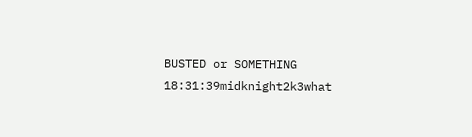BUSTED or SOMETHING
18:31:39midknight2k3what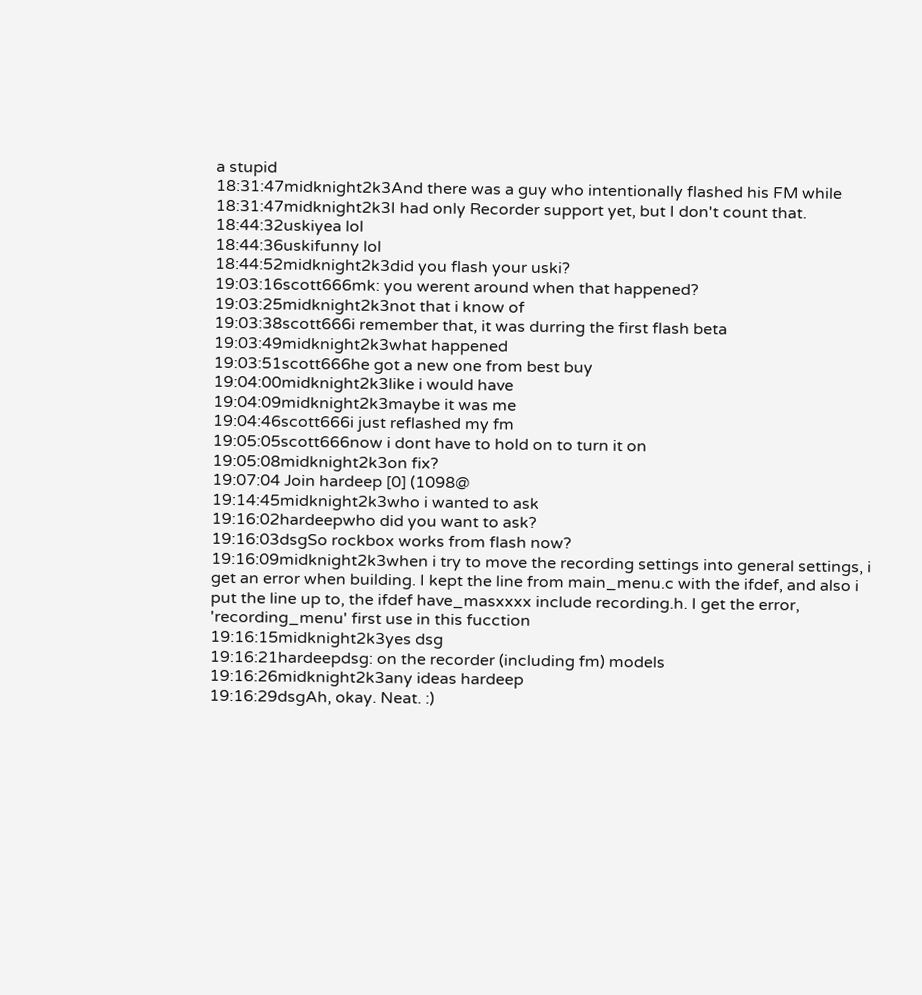a stupid
18:31:47midknight2k3And there was a guy who intentionally flashed his FM while
18:31:47midknight2k3I had only Recorder support yet, but I don't count that.
18:44:32uskiyea lol
18:44:36uskifunny lol
18:44:52midknight2k3did you flash your uski?
19:03:16scott666mk: you werent around when that happened?
19:03:25midknight2k3not that i know of
19:03:38scott666i remember that, it was durring the first flash beta
19:03:49midknight2k3what happened
19:03:51scott666he got a new one from best buy
19:04:00midknight2k3like i would have
19:04:09midknight2k3maybe it was me
19:04:46scott666i just reflashed my fm
19:05:05scott666now i dont have to hold on to turn it on
19:05:08midknight2k3on fix?
19:07:04 Join hardeep [0] (1098@
19:14:45midknight2k3who i wanted to ask
19:16:02hardeepwho did you want to ask?
19:16:03dsgSo rockbox works from flash now?
19:16:09midknight2k3when i try to move the recording settings into general settings, i get an error when building. I kept the line from main_menu.c with the ifdef, and also i put the line up to, the ifdef have_masxxxx include recording.h. I get the error, 'recording_menu' first use in this fucction
19:16:15midknight2k3yes dsg
19:16:21hardeepdsg: on the recorder (including fm) models
19:16:26midknight2k3any ideas hardeep
19:16:29dsgAh, okay. Neat. :)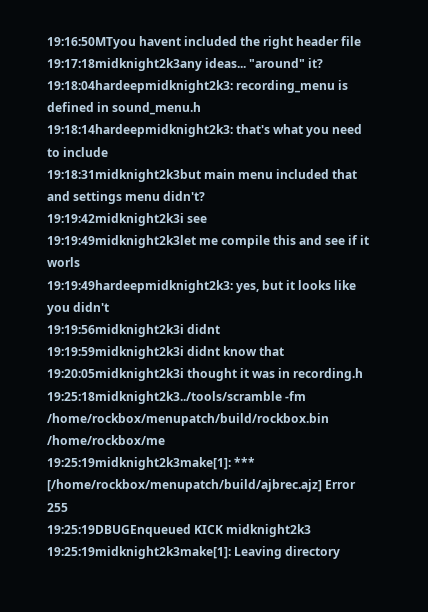19:16:50MTyou havent included the right header file
19:17:18midknight2k3any ideas... "around" it?
19:18:04hardeepmidknight2k3: recording_menu is defined in sound_menu.h
19:18:14hardeepmidknight2k3: that's what you need to include
19:18:31midknight2k3but main menu included that and settings menu didn't?
19:19:42midknight2k3i see
19:19:49midknight2k3let me compile this and see if it worls
19:19:49hardeepmidknight2k3: yes, but it looks like you didn't
19:19:56midknight2k3i didnt
19:19:59midknight2k3i didnt know that
19:20:05midknight2k3i thought it was in recording.h
19:25:18midknight2k3../tools/scramble -fm /home/rockbox/menupatch/build/rockbox.bin /home/rockbox/me
19:25:19midknight2k3make[1]: *** [/home/rockbox/menupatch/build/ajbrec.ajz] Error 255
19:25:19DBUGEnqueued KICK midknight2k3
19:25:19midknight2k3make[1]: Leaving directory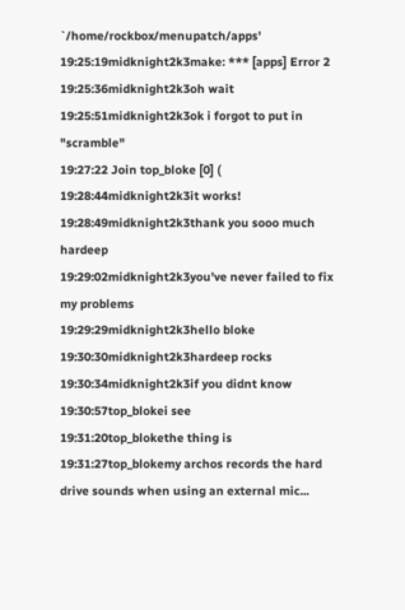`/home/rockbox/menupatch/apps'
19:25:19midknight2k3make: *** [apps] Error 2
19:25:36midknight2k3oh wait
19:25:51midknight2k3ok i forgot to put in "scramble"
19:27:22 Join top_bloke [0] (
19:28:44midknight2k3it works!
19:28:49midknight2k3thank you sooo much hardeep
19:29:02midknight2k3you've never failed to fix my problems
19:29:29midknight2k3hello bloke
19:30:30midknight2k3hardeep rocks
19:30:34midknight2k3if you didnt know
19:30:57top_blokei see
19:31:20top_blokethe thing is
19:31:27top_blokemy archos records the hard drive sounds when using an external mic...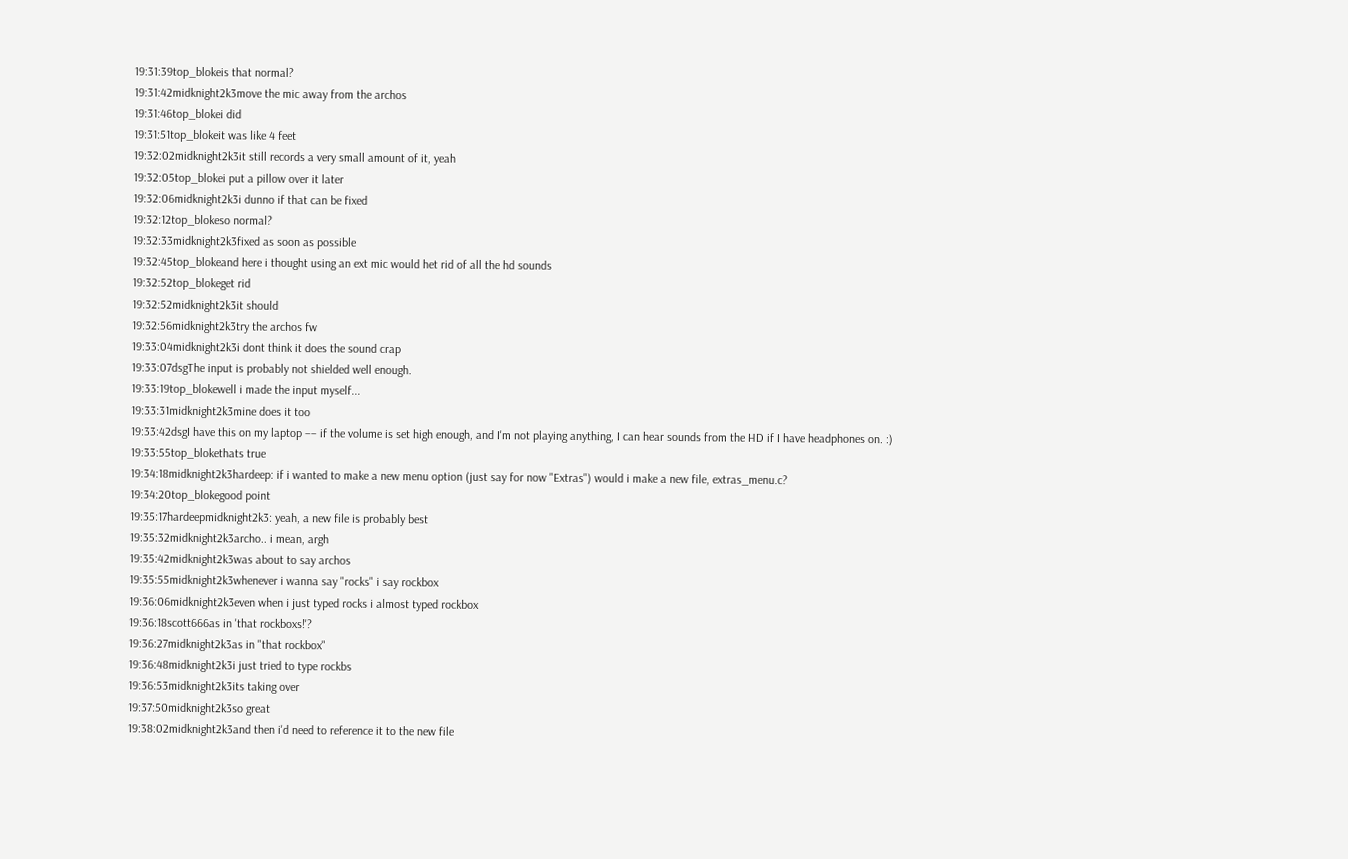19:31:39top_blokeis that normal?
19:31:42midknight2k3move the mic away from the archos
19:31:46top_blokei did
19:31:51top_blokeit was like 4 feet
19:32:02midknight2k3it still records a very small amount of it, yeah
19:32:05top_blokei put a pillow over it later
19:32:06midknight2k3i dunno if that can be fixed
19:32:12top_blokeso normal?
19:32:33midknight2k3fixed as soon as possible
19:32:45top_blokeand here i thought using an ext mic would het rid of all the hd sounds
19:32:52top_blokeget rid
19:32:52midknight2k3it should
19:32:56midknight2k3try the archos fw
19:33:04midknight2k3i dont think it does the sound crap
19:33:07dsgThe input is probably not shielded well enough.
19:33:19top_blokewell i made the input myself...
19:33:31midknight2k3mine does it too
19:33:42dsgI have this on my laptop −− if the volume is set high enough, and I'm not playing anything, I can hear sounds from the HD if I have headphones on. :)
19:33:55top_blokethats true
19:34:18midknight2k3hardeep: if i wanted to make a new menu option (just say for now "Extras") would i make a new file, extras_menu.c?
19:34:20top_blokegood point
19:35:17hardeepmidknight2k3: yeah, a new file is probably best
19:35:32midknight2k3archo.. i mean, argh
19:35:42midknight2k3was about to say archos
19:35:55midknight2k3whenever i wanna say "rocks" i say rockbox
19:36:06midknight2k3even when i just typed rocks i almost typed rockbox
19:36:18scott666as in 'that rockboxs!'?
19:36:27midknight2k3as in "that rockbox"
19:36:48midknight2k3i just tried to type rockbs
19:36:53midknight2k3its taking over
19:37:50midknight2k3so great
19:38:02midknight2k3and then i'd need to reference it to the new file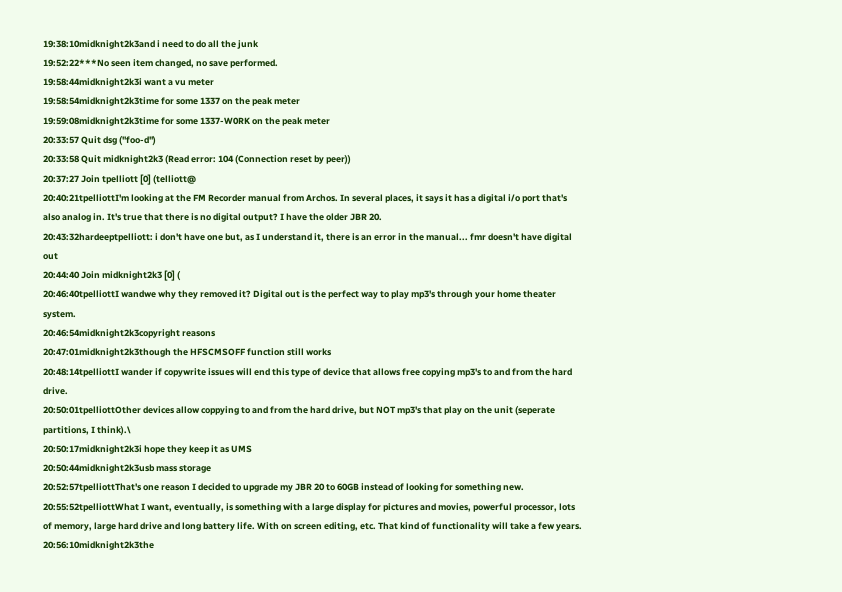19:38:10midknight2k3and i need to do all the junk
19:52:22***No seen item changed, no save performed.
19:58:44midknight2k3i want a vu meter
19:58:54midknight2k3time for some 1337 on the peak meter
19:59:08midknight2k3time for some 1337-W0RK on the peak meter
20:33:57 Quit dsg ("foo-d")
20:33:58 Quit midknight2k3 (Read error: 104 (Connection reset by peer))
20:37:27 Join tpelliott [0] (telliott@
20:40:21tpelliottI'm looking at the FM Recorder manual from Archos. In several places, it says it has a digital i/o port that's also analog in. It's true that there is no digital output? I have the older JBR 20.
20:43:32hardeeptpelliott: i don't have one but, as I understand it, there is an error in the manual... fmr doesn't have digital out
20:44:40 Join midknight2k3 [0] (
20:46:40tpelliottI wandwe why they removed it? Digital out is the perfect way to play mp3's through your home theater system.
20:46:54midknight2k3copyright reasons
20:47:01midknight2k3though the HFSCMSOFF function still works
20:48:14tpelliottI wander if copywrite issues will end this type of device that allows free copying mp3's to and from the hard drive.
20:50:01tpelliottOther devices allow coppying to and from the hard drive, but NOT mp3's that play on the unit (seperate partitions, I think).\
20:50:17midknight2k3i hope they keep it as UMS
20:50:44midknight2k3usb mass storage
20:52:57tpelliottThat's one reason I decided to upgrade my JBR 20 to 60GB instead of looking for something new.
20:55:52tpelliottWhat I want, eventually, is something with a large display for pictures and movies, powerful processor, lots of memory, large hard drive and long battery life. With on screen editing, etc. That kind of functionality will take a few years.
20:56:10midknight2k3the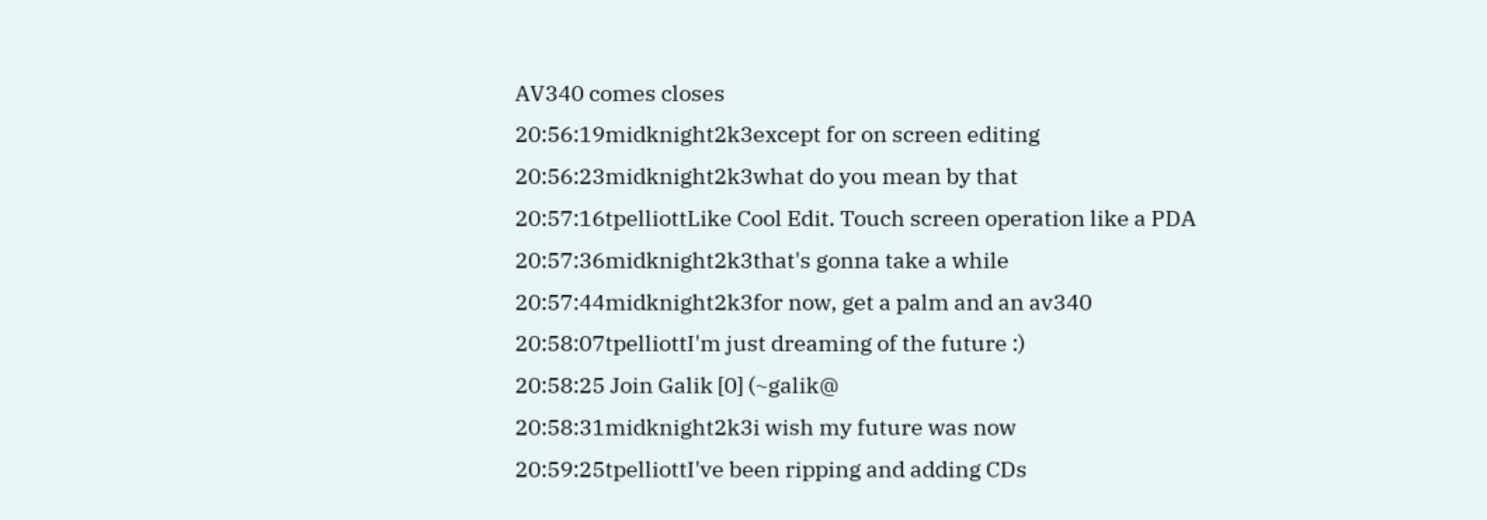AV340 comes closes
20:56:19midknight2k3except for on screen editing
20:56:23midknight2k3what do you mean by that
20:57:16tpelliottLike Cool Edit. Touch screen operation like a PDA
20:57:36midknight2k3that's gonna take a while
20:57:44midknight2k3for now, get a palm and an av340
20:58:07tpelliottI'm just dreaming of the future :)
20:58:25 Join Galik [0] (~galik@
20:58:31midknight2k3i wish my future was now
20:59:25tpelliottI've been ripping and adding CDs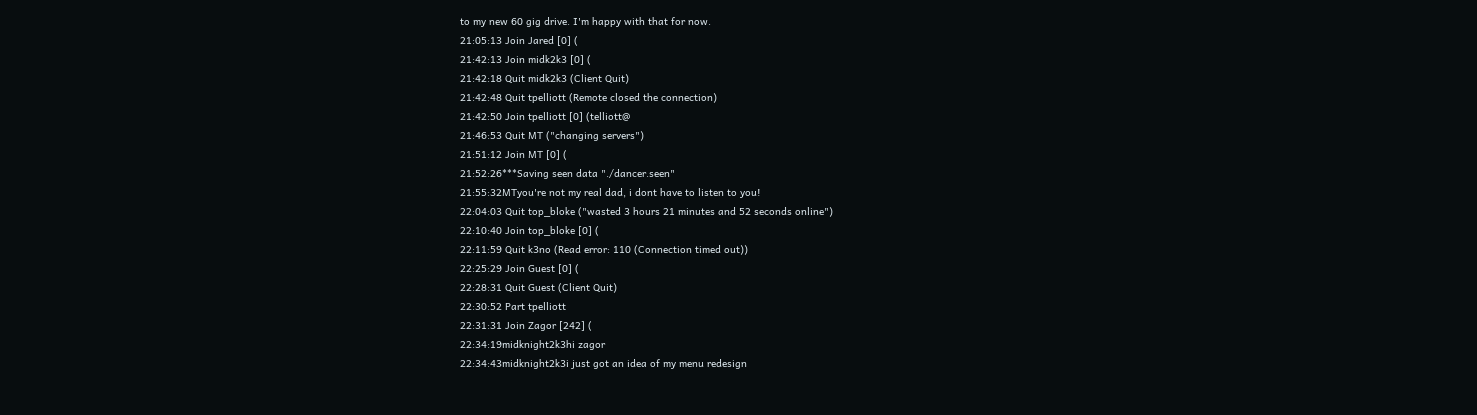to my new 60 gig drive. I'm happy with that for now.
21:05:13 Join Jared [0] (
21:42:13 Join midk2k3 [0] (
21:42:18 Quit midk2k3 (Client Quit)
21:42:48 Quit tpelliott (Remote closed the connection)
21:42:50 Join tpelliott [0] (telliott@
21:46:53 Quit MT ("changing servers")
21:51:12 Join MT [0] (
21:52:26***Saving seen data "./dancer.seen"
21:55:32MTyou're not my real dad, i dont have to listen to you!
22:04:03 Quit top_bloke ("wasted 3 hours 21 minutes and 52 seconds online")
22:10:40 Join top_bloke [0] (
22:11:59 Quit k3no (Read error: 110 (Connection timed out))
22:25:29 Join Guest [0] (
22:28:31 Quit Guest (Client Quit)
22:30:52 Part tpelliott
22:31:31 Join Zagor [242] (
22:34:19midknight2k3hi zagor
22:34:43midknight2k3i just got an idea of my menu redesign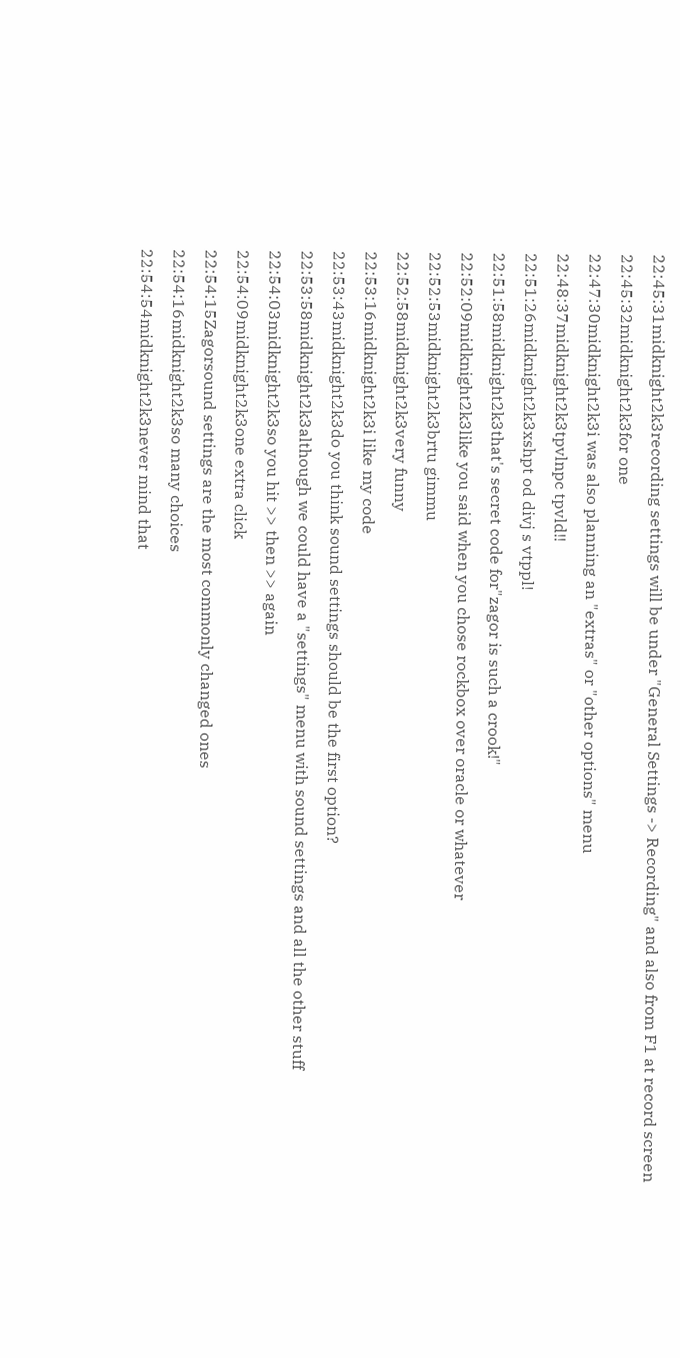22:45:31midknight2k3recording settings will be under "General Settings -> Recording" and also from F1 at record screen
22:45:32midknight2k3for one
22:47:30midknight2k3i was also planning an "extras" or "other options" menu
22:48:37midknight2k3tpvlnpc tpvld!!
22:51:26midknight2k3xshpt od divj s vtppl!
22:51:58midknight2k3that's secret code for"zagor is such a crook!"
22:52:09midknight2k3like you said when you chose rockbox over oracle or whatever
22:52:53midknight2k3brtu gimmu
22:52:58midknight2k3very funny
22:53:16midknight2k3i like my code
22:53:43midknight2k3do you think sound settings should be the first option?
22:53:58midknight2k3although we could have a "settings" menu with sound settings and all the other stuff
22:54:03midknight2k3so you hit >> then >> again
22:54:09midknight2k3one extra click
22:54:15Zagorsound settings are the most commonly changed ones
22:54:16midknight2k3so many choices
22:54:54midknight2k3never mind that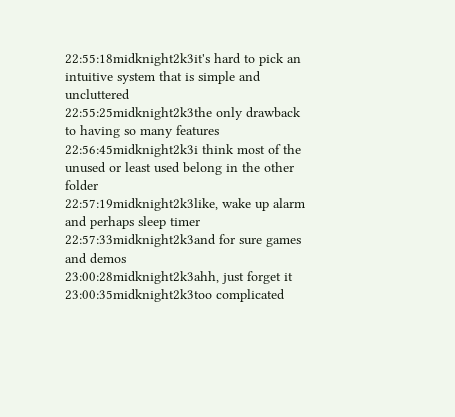22:55:18midknight2k3it's hard to pick an intuitive system that is simple and uncluttered
22:55:25midknight2k3the only drawback to having so many features
22:56:45midknight2k3i think most of the unused or least used belong in the other folder
22:57:19midknight2k3like, wake up alarm and perhaps sleep timer
22:57:33midknight2k3and for sure games and demos
23:00:28midknight2k3ahh, just forget it
23:00:35midknight2k3too complicated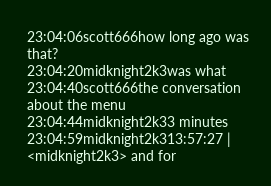23:04:06scott666how long ago was that?
23:04:20midknight2k3was what
23:04:40scott666the conversation about the menu
23:04:44midknight2k33 minutes
23:04:59midknight2k313:57:27 | <midknight2k3> and for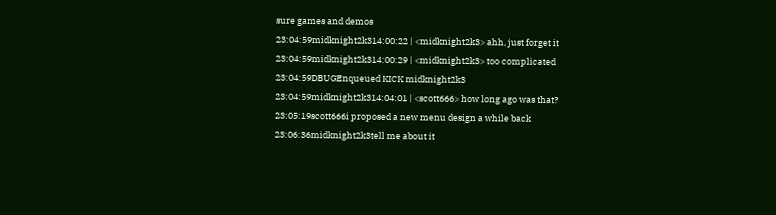sure games and demos
23:04:59midknight2k314:00:22 | <midknight2k3> ahh, just forget it
23:04:59midknight2k314:00:29 | <midknight2k3> too complicated
23:04:59DBUGEnqueued KICK midknight2k3
23:04:59midknight2k314:04:01 | <scott666> how long ago was that?
23:05:19scott666i proposed a new menu design a while back
23:06:36midknight2k3tell me about it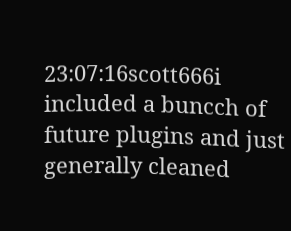23:07:16scott666i included a buncch of future plugins and just generally cleaned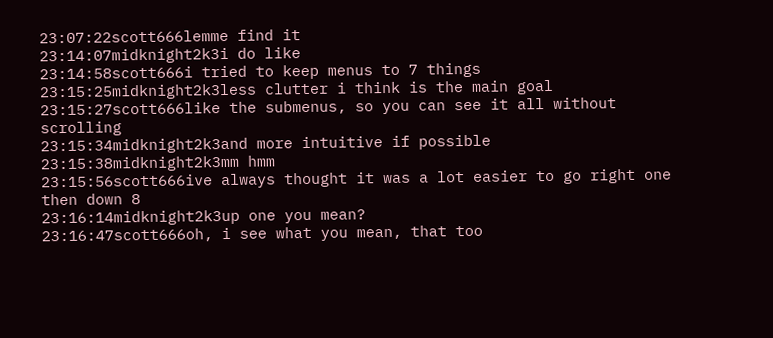23:07:22scott666lemme find it
23:14:07midknight2k3i do like
23:14:58scott666i tried to keep menus to 7 things
23:15:25midknight2k3less clutter i think is the main goal
23:15:27scott666like the submenus, so you can see it all without scrolling
23:15:34midknight2k3and more intuitive if possible
23:15:38midknight2k3mm hmm
23:15:56scott666ive always thought it was a lot easier to go right one then down 8
23:16:14midknight2k3up one you mean?
23:16:47scott666oh, i see what you mean, that too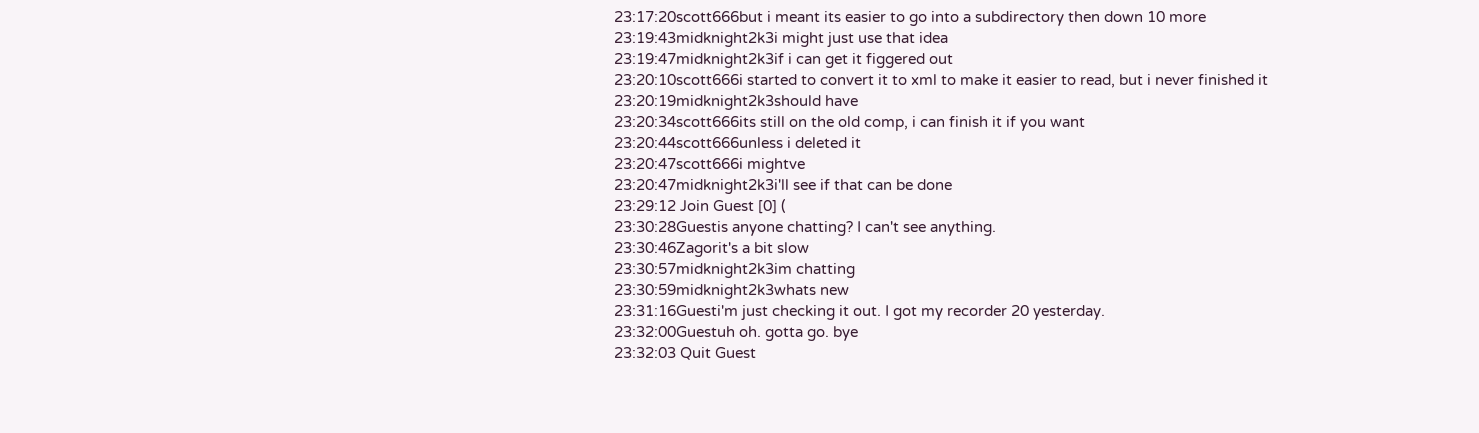23:17:20scott666but i meant its easier to go into a subdirectory then down 10 more
23:19:43midknight2k3i might just use that idea
23:19:47midknight2k3if i can get it figgered out
23:20:10scott666i started to convert it to xml to make it easier to read, but i never finished it
23:20:19midknight2k3should have
23:20:34scott666its still on the old comp, i can finish it if you want
23:20:44scott666unless i deleted it
23:20:47scott666i mightve
23:20:47midknight2k3i'll see if that can be done
23:29:12 Join Guest [0] (
23:30:28Guestis anyone chatting? I can't see anything.
23:30:46Zagorit's a bit slow
23:30:57midknight2k3im chatting
23:30:59midknight2k3whats new
23:31:16Guesti'm just checking it out. I got my recorder 20 yesterday.
23:32:00Guestuh oh. gotta go. bye
23:32:03 Quit Guest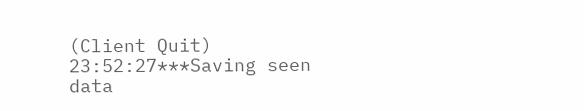(Client Quit)
23:52:27***Saving seen data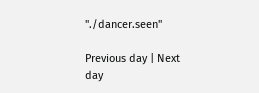"./dancer.seen"

Previous day | Next day